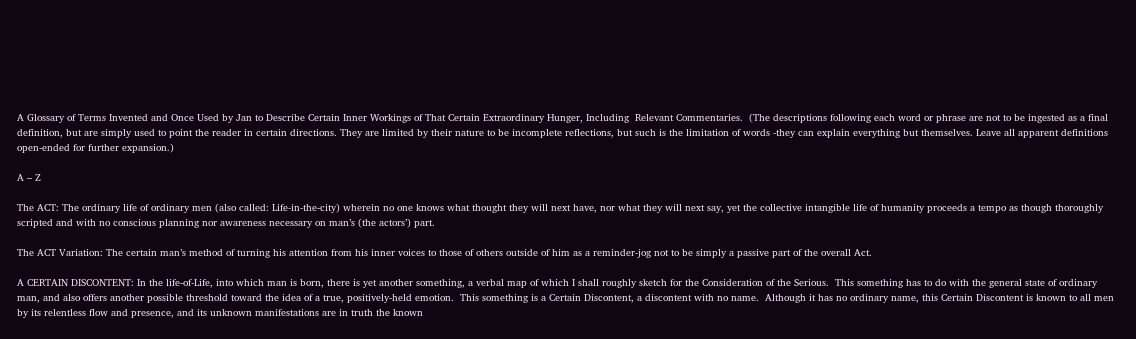A Glossary of Terms Invented and Once Used by Jan to Describe Certain Inner Workings of That Certain Extraordinary Hunger, Including  Relevant Commentaries.  (The descriptions following each word or phrase are not to be ingested as a final definition, but are simply used to point the reader in certain directions. They are limited by their nature to be incomplete reflections, but such is the limitation of words -they can explain everything but themselves. Leave all apparent definitions open-ended for further expansion.)

A – Z

The ACT: The ordinary life of ordinary men (also called: Life-in-the-city) wherein no one knows what thought they will next have, nor what they will next say, yet the collective intangible life of humanity proceeds a tempo as though thoroughly scripted and with no conscious planning nor awareness necessary on man’s (the actors’) part.

The ACT Variation: The certain man’s method of turning his attention from his inner voices to those of others outside of him as a reminder-jog not to be simply a passive part of the overall Act.

A CERTAIN DISCONTENT: In the life-of-Life, into which man is born, there is yet another something, a verbal map of which I shall roughly sketch for the Consideration of the Serious.  This something has to do with the general state of ordinary man, and also offers another possible threshold toward the idea of a true, positively-held emotion.  This something is a Certain Discontent, a discontent with no name.  Although it has no ordinary name, this Certain Discontent is known to all men by its relentless flow and presence, and its unknown manifestations are in truth the known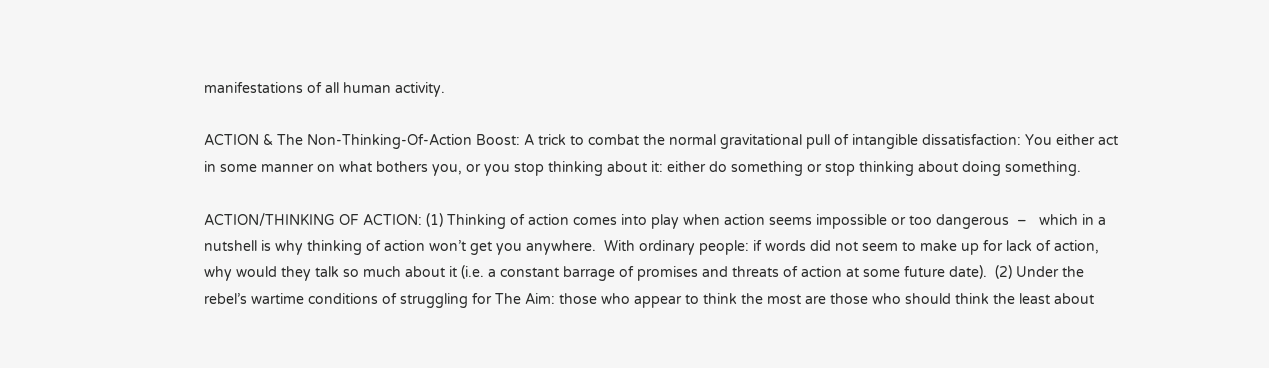manifestations of all human activity.

ACTION & The Non-Thinking-Of-Action Boost: A trick to combat the normal gravitational pull of intangible dissatisfaction: You either act in some manner on what bothers you, or you stop thinking about it: either do something or stop thinking about doing something.

ACTION/THINKING OF ACTION: (1) Thinking of action comes into play when action seems impossible or too dangerous  –   which in a nutshell is why thinking of action won’t get you anywhere.  With ordinary people: if words did not seem to make up for lack of action, why would they talk so much about it (i.e. a constant barrage of promises and threats of action at some future date).  (2) Under the rebel’s wartime conditions of struggling for The Aim: those who appear to think the most are those who should think the least about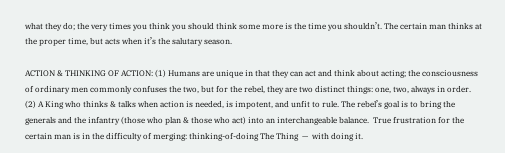what they do; the very times you think you should think some more is the time you shouldn’t. The certain man thinks at the proper time, but acts when it’s the salutary season.

ACTION & THINKING OF ACTION: (1) Humans are unique in that they can act and think about acting; the consciousness of ordinary men commonly confuses the two, but for the rebel, they are two distinct things: one, two, always in order.  (2) A King who thinks & talks when action is needed, is impotent, and unfit to rule. The rebel’s goal is to bring the generals and the infantry (those who plan & those who act) into an interchangeable balance.  True frustration for the certain man is in the difficulty of merging: thinking-of-doing The Thing  —  with doing it.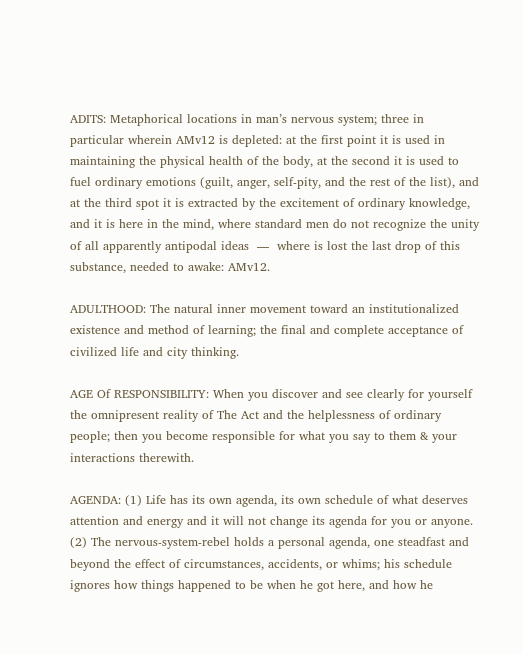ADITS: Metaphorical locations in man’s nervous system; three in particular wherein AMv12 is depleted: at the first point it is used in maintaining the physical health of the body, at the second it is used to fuel ordinary emotions (guilt, anger, self-pity, and the rest of the list), and at the third spot it is extracted by the excitement of ordinary knowledge, and it is here in the mind, where standard men do not recognize the unity of all apparently antipodal ideas  —  where is lost the last drop of this substance, needed to awake: AMv12.

ADULTHOOD: The natural inner movement toward an institutionalized existence and method of learning; the final and complete acceptance of civilized life and city thinking.

AGE Of RESPONSIBILITY: When you discover and see clearly for yourself the omnipresent reality of The Act and the helplessness of ordinary people; then you become responsible for what you say to them & your interactions therewith.

AGENDA: (1) Life has its own agenda, its own schedule of what deserves attention and energy and it will not change its agenda for you or anyone. (2) The nervous-system-rebel holds a personal agenda, one steadfast and beyond the effect of circumstances, accidents, or whims; his schedule ignores how things happened to be when he got here, and how he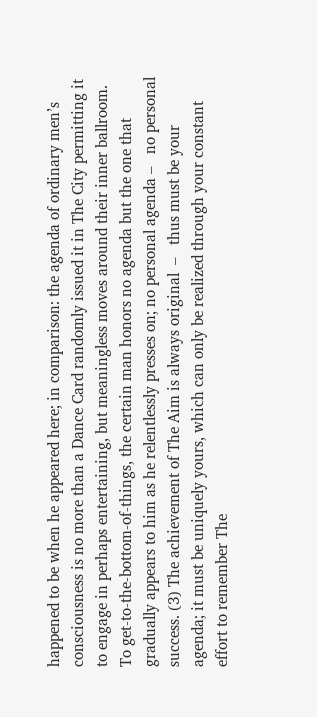happened to be when he appeared here; in comparison: the agenda of ordinary men’s consciousness is no more than a Dance Card randomly issued it in The City permitting it to engage in perhaps entertaining, but meaningless moves around their inner ballroom. To get-to-the-bottom-of-things, the certain man honors no agenda but the one that gradually appears to him as he relentlessly presses on; no personal agenda –   no personal success. (3) The achievement of The Aim is always original  –   thus must be your agenda; it must be uniquely yours, which can only be realized through your constant effort to remember The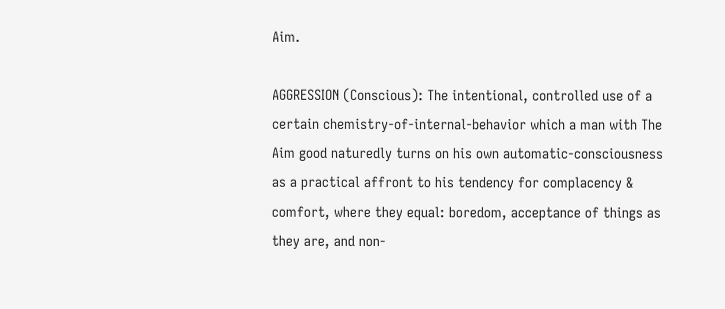Aim.

AGGRESSION (Conscious): The intentional, controlled use of a certain chemistry-of-internal-behavior which a man with The Aim good naturedly turns on his own automatic-consciousness as a practical affront to his tendency for complacency & comfort, where they equal: boredom, acceptance of things as they are, and non-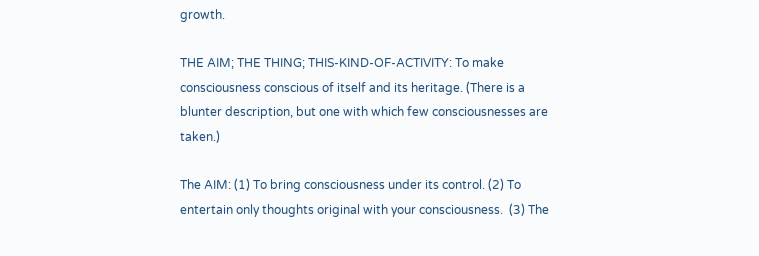growth.

THE AIM; THE THING; THIS-KIND-OF-ACTIVITY: To make consciousness conscious of itself and its heritage. (There is a blunter description, but one with which few consciousnesses are taken.)

The AIM: (1) To bring consciousness under its control. (2) To entertain only thoughts original with your consciousness.  (3) The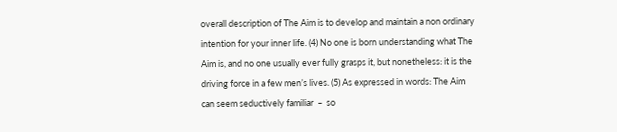overall description of The Aim is to develop and maintain a non ordinary intention for your inner life. (4) No one is born understanding what The Aim is, and no one usually ever fully grasps it, but nonetheless: it is the driving force in a few men’s lives. (5) As expressed in words: The Aim can seem seductively familiar  –  so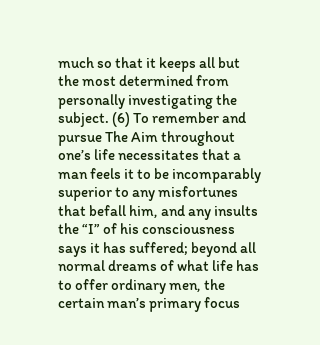much so that it keeps all but the most determined from personally investigating the subject. (6) To remember and pursue The Aim throughout one’s life necessitates that a man feels it to be incomparably superior to any misfortunes that befall him, and any insults the “I” of his consciousness says it has suffered; beyond all normal dreams of what life has to offer ordinary men, the certain man’s primary focus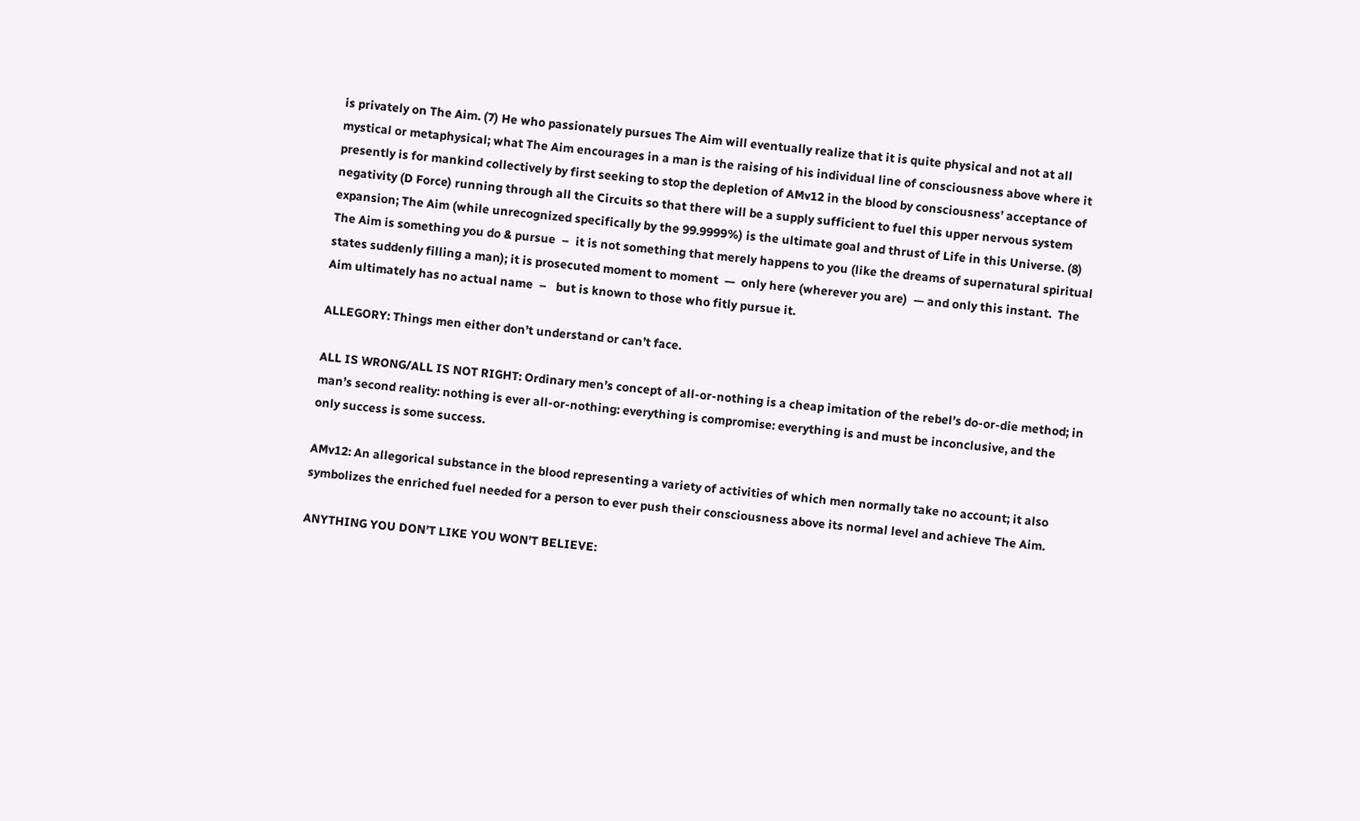is privately on The Aim. (7) He who passionately pursues The Aim will eventually realize that it is quite physical and not at all mystical or metaphysical; what The Aim encourages in a man is the raising of his individual line of consciousness above where it presently is for mankind collectively by first seeking to stop the depletion of AMv12 in the blood by consciousness’ acceptance of negativity (D Force) running through all the Circuits so that there will be a supply sufficient to fuel this upper nervous system expansion; The Aim (while unrecognized specifically by the 99.9999%) is the ultimate goal and thrust of Life in this Universe. (8) The Aim is something you do & pursue  –  it is not something that merely happens to you (like the dreams of supernatural spiritual states suddenly filling a man); it is prosecuted moment to moment  —  only here (wherever you are)  — and only this instant.  The Aim ultimately has no actual name  –   but is known to those who fitly pursue it.

ALLEGORY: Things men either don’t understand or can’t face.

ALL IS WRONG/ALL IS NOT RIGHT: Ordinary men’s concept of all-or-nothing is a cheap imitation of the rebel’s do-or-die method; in man’s second reality: nothing is ever all-or-nothing: everything is compromise: everything is and must be inconclusive, and the only success is some success.

AMv12: An allegorical substance in the blood representing a variety of activities of which men normally take no account; it also symbolizes the enriched fuel needed for a person to ever push their consciousness above its normal level and achieve The Aim.

ANYTHING YOU DON’T LIKE YOU WON’T BELIEVE: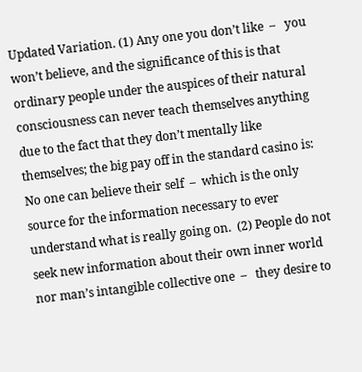Updated Variation. (1) Any one you don’t like  –   you won’t believe, and the significance of this is that ordinary people under the auspices of their natural consciousness can never teach themselves anything due to the fact that they don’t mentally like themselves; the big pay off in the standard casino is: No one can believe their self  –  which is the only source for the information necessary to ever understand what is really going on.  (2) People do not seek new information about their own inner world nor man’s intangible collective one  –   they desire to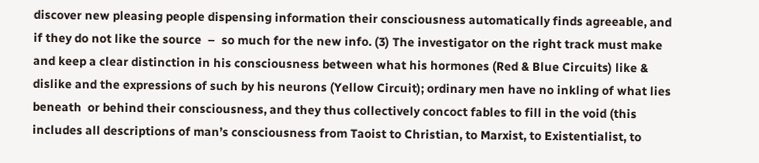discover new pleasing people dispensing information their consciousness automatically finds agreeable, and if they do not like the source  –  so much for the new info. (3) The investigator on the right track must make and keep a clear distinction in his consciousness between what his hormones (Red & Blue Circuits) like & dislike and the expressions of such by his neurons (Yellow Circuit); ordinary men have no inkling of what lies beneath  or behind their consciousness, and they thus collectively concoct fables to fill in the void (this includes all descriptions of man’s consciousness from Taoist to Christian, to Marxist, to Existentialist, to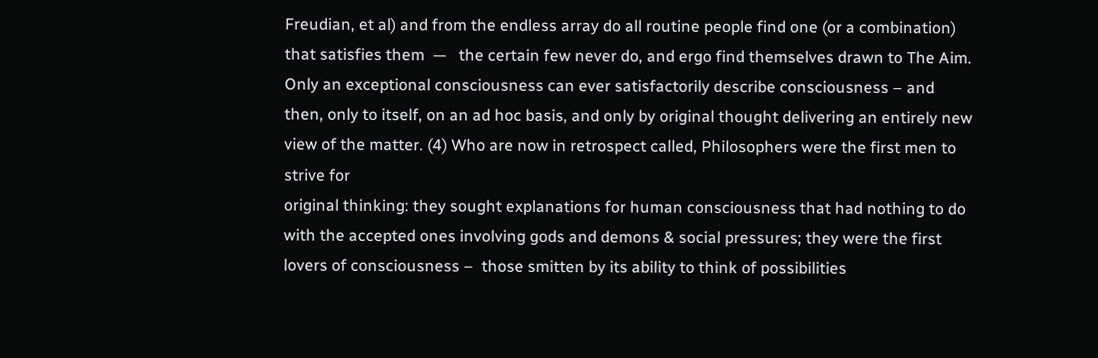Freudian, et al) and from the endless array do all routine people find one (or a combination) that satisfies them  —   the certain few never do, and ergo find themselves drawn to The Aim.  Only an exceptional consciousness can ever satisfactorily describe consciousness – and then, only to itself, on an ad hoc basis, and only by original thought delivering an entirely new view of the matter. (4) Who are now in retrospect called, Philosophers were the first men to strive for
original thinking: they sought explanations for human consciousness that had nothing to do with the accepted ones involving gods and demons & social pressures; they were the first lovers of consciousness –  those smitten by its ability to think of possibilities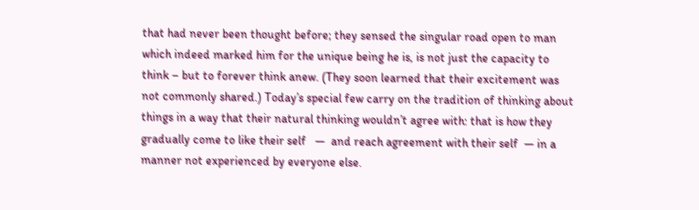that had never been thought before; they sensed the singular road open to man which indeed marked him for the unique being he is, is not just the capacity to think – but to forever think anew. (They soon learned that their excitement was not commonly shared.) Today’s special few carry on the tradition of thinking about things in a way that their natural thinking wouldn’t agree with: that is how they gradually come to like their self   —  and reach agreement with their self  — in a manner not experienced by everyone else.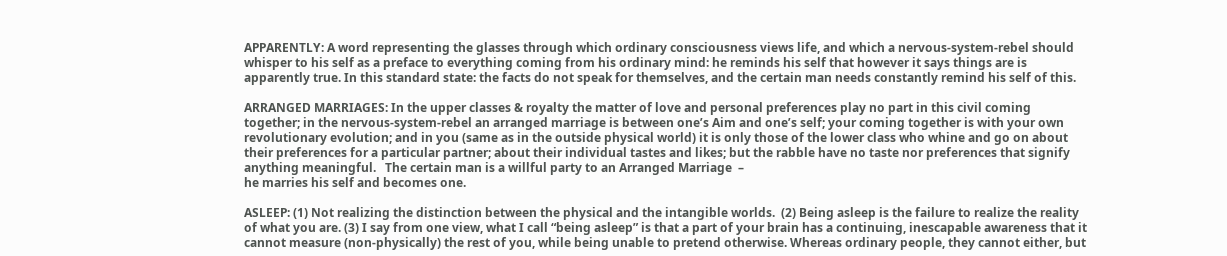APPARENTLY: A word representing the glasses through which ordinary consciousness views life, and which a nervous-system-rebel should whisper to his self as a preface to everything coming from his ordinary mind: he reminds his self that however it says things are is apparently true. In this standard state: the facts do not speak for themselves, and the certain man needs constantly remind his self of this.

ARRANGED MARRIAGES: In the upper classes & royalty the matter of love and personal preferences play no part in this civil coming together; in the nervous-system-rebel an arranged marriage is between one’s Aim and one’s self; your coming together is with your own revolutionary evolution; and in you (same as in the outside physical world) it is only those of the lower class who whine and go on about their preferences for a particular partner; about their individual tastes and likes; but the rabble have no taste nor preferences that signify anything meaningful.   The certain man is a willful party to an Arranged Marriage  –
he marries his self and becomes one.

ASLEEP: (1) Not realizing the distinction between the physical and the intangible worlds.  (2) Being asleep is the failure to realize the reality of what you are. (3) I say from one view, what I call “being asleep” is that a part of your brain has a continuing, inescapable awareness that it cannot measure (non-physically) the rest of you, while being unable to pretend otherwise. Whereas ordinary people, they cannot either, but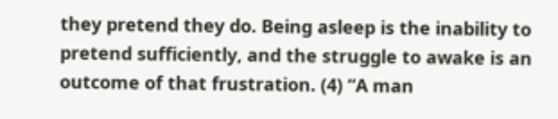they pretend they do. Being asleep is the inability to pretend sufficiently, and the struggle to awake is an outcome of that frustration. (4) “A man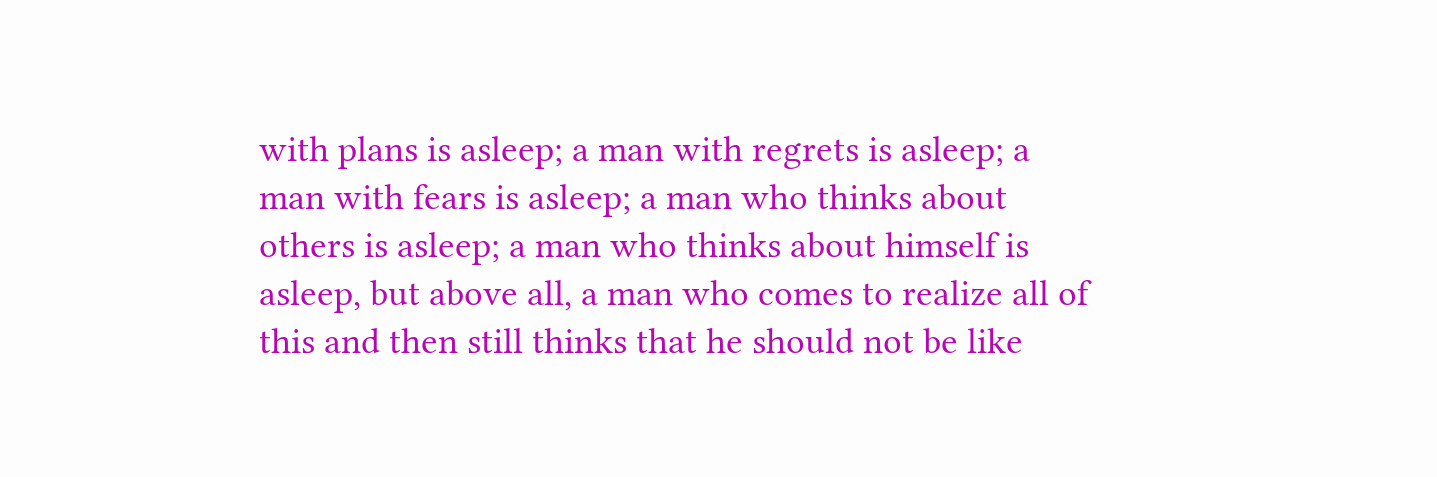with plans is asleep; a man with regrets is asleep; a man with fears is asleep; a man who thinks about others is asleep; a man who thinks about himself is asleep, but above all, a man who comes to realize all of this and then still thinks that he should not be like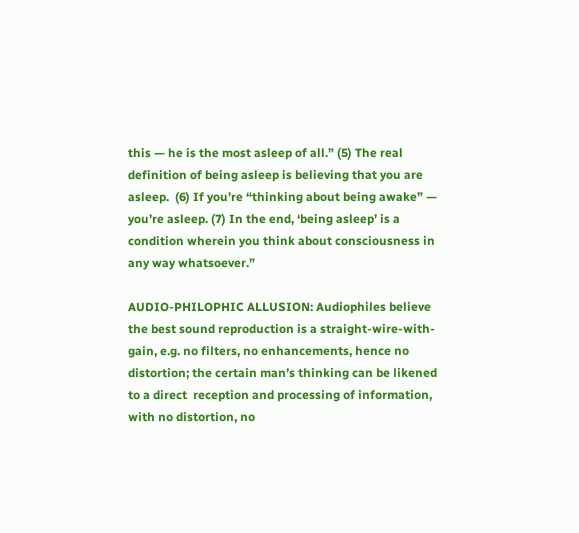this — he is the most asleep of all.” (5) The real definition of being asleep is believing that you are asleep.  (6) If you’re “thinking about being awake” — you’re asleep. (7) In the end, ‘being asleep’ is a condition wherein you think about consciousness in any way whatsoever.”

AUDIO-PHILOPHIC ALLUSION: Audiophiles believe the best sound reproduction is a straight-wire-with-gain, e.g. no filters, no enhancements, hence no distortion; the certain man’s thinking can be likened to a direct  reception and processing of information, with no distortion, no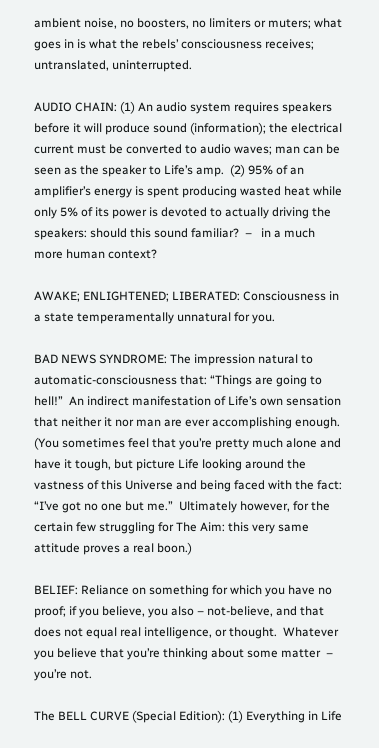ambient noise, no boosters, no limiters or muters; what goes in is what the rebels’ consciousness receives; untranslated, uninterrupted.

AUDIO CHAIN: (1) An audio system requires speakers before it will produce sound (information); the electrical current must be converted to audio waves; man can be seen as the speaker to Life’s amp.  (2) 95% of an amplifier’s energy is spent producing wasted heat while only 5% of its power is devoted to actually driving the speakers: should this sound familiar?  –   in a much more human context?

AWAKE; ENLIGHTENED; LIBERATED: Consciousness in a state temperamentally unnatural for you.

BAD NEWS SYNDROME: The impression natural to automatic-consciousness that: “Things are going to hell!”  An indirect manifestation of Life’s own sensation that neither it nor man are ever accomplishing enough.  (You sometimes feel that you’re pretty much alone and have it tough, but picture Life looking around the vastness of this Universe and being faced with the fact: “I’ve got no one but me.”  Ultimately however, for the certain few struggling for The Aim: this very same attitude proves a real boon.)

BELIEF: Reliance on something for which you have no proof; if you believe, you also – not-believe, and that does not equal real intelligence, or thought.  Whatever you believe that you’re thinking about some matter  –  you’re not.

The BELL CURVE (Special Edition): (1) Everything in Life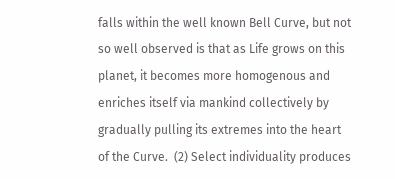falls within the well known Bell Curve, but not so well observed is that as Life grows on this planet, it becomes more homogenous and enriches itself via mankind collectively by gradually pulling its extremes into the heart of the Curve.  (2) Select individuality produces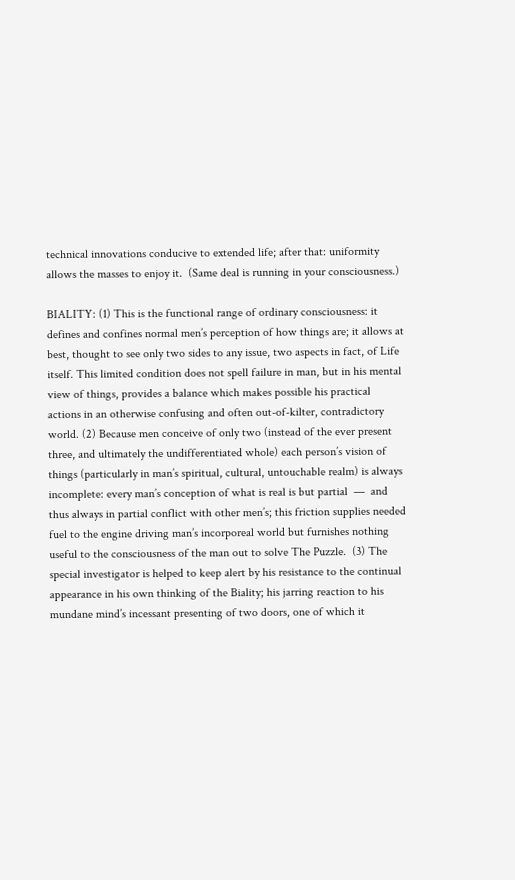technical innovations conducive to extended life; after that: uniformity allows the masses to enjoy it.  (Same deal is running in your consciousness.)

BIALITY: (1) This is the functional range of ordinary consciousness: it defines and confines normal men’s perception of how things are; it allows at best, thought to see only two sides to any issue, two aspects in fact, of Life itself. This limited condition does not spell failure in man, but in his mental view of things, provides a balance which makes possible his practical actions in an otherwise confusing and often out-of-kilter, contradictory world. (2) Because men conceive of only two (instead of the ever present three, and ultimately the undifferentiated whole) each person’s vision of things (particularly in man’s spiritual, cultural, untouchable realm) is always incomplete: every man’s conception of what is real is but partial  —  and thus always in partial conflict with other men’s; this friction supplies needed fuel to the engine driving man’s incorporeal world but furnishes nothing useful to the consciousness of the man out to solve The Puzzle.  (3) The special investigator is helped to keep alert by his resistance to the continual appearance in his own thinking of the Biality; his jarring reaction to his mundane mind’s incessant presenting of two doors, one of which it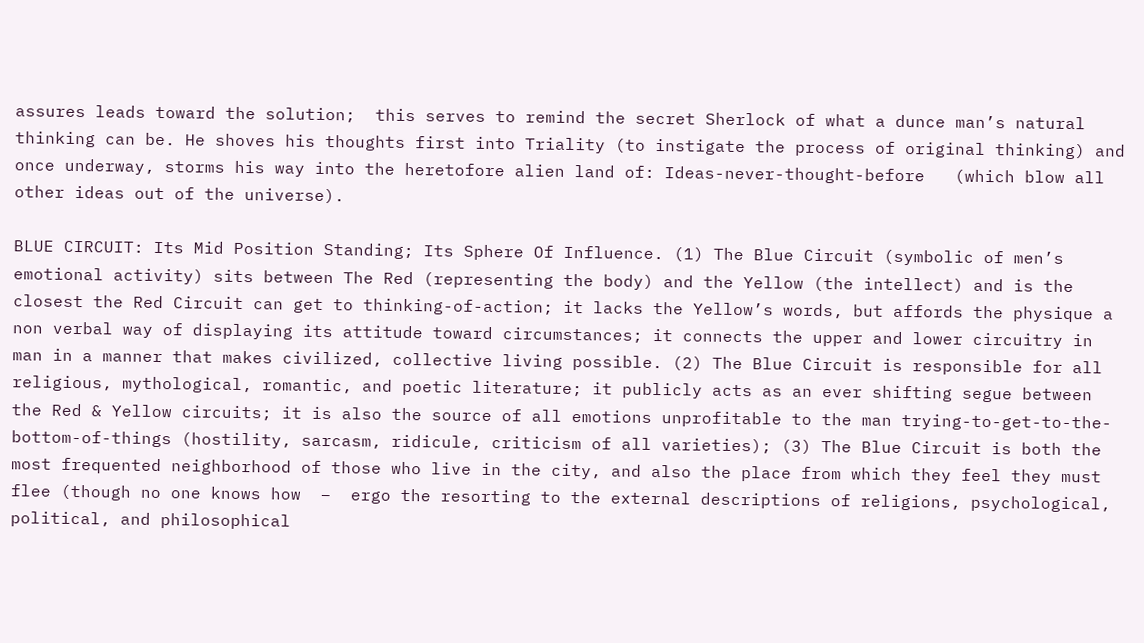assures leads toward the solution;  this serves to remind the secret Sherlock of what a dunce man’s natural thinking can be. He shoves his thoughts first into Triality (to instigate the process of original thinking) and once underway, storms his way into the heretofore alien land of: Ideas-never-thought-before   (which blow all other ideas out of the universe).

BLUE CIRCUIT: Its Mid Position Standing; Its Sphere Of Influence. (1) The Blue Circuit (symbolic of men’s emotional activity) sits between The Red (representing the body) and the Yellow (the intellect) and is the closest the Red Circuit can get to thinking-of-action; it lacks the Yellow’s words, but affords the physique a non verbal way of displaying its attitude toward circumstances; it connects the upper and lower circuitry in man in a manner that makes civilized, collective living possible. (2) The Blue Circuit is responsible for all religious, mythological, romantic, and poetic literature; it publicly acts as an ever shifting segue between the Red & Yellow circuits; it is also the source of all emotions unprofitable to the man trying-to-get-to-the-bottom-of-things (hostility, sarcasm, ridicule, criticism of all varieties); (3) The Blue Circuit is both the most frequented neighborhood of those who live in the city, and also the place from which they feel they must flee (though no one knows how  –  ergo the resorting to the external descriptions of religions, psychological, political, and philosophical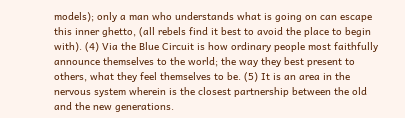models); only a man who understands what is going on can escape this inner ghetto, (all rebels find it best to avoid the place to begin with). (4) Via the Blue Circuit is how ordinary people most faithfully announce themselves to the world; the way they best present to others, what they feel themselves to be. (5) It is an area in the nervous system wherein is the closest partnership between the old and the new generations.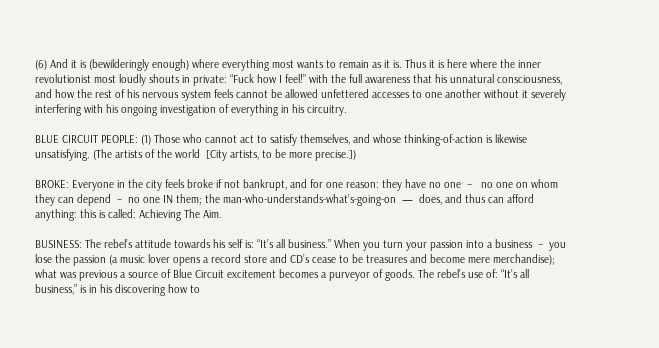(6) And it is (bewilderingly enough) where everything most wants to remain as it is. Thus it is here where the inner revolutionist most loudly shouts in private: “Fuck how I feel!” with the full awareness that his unnatural consciousness, and how the rest of his nervous system feels cannot be allowed unfettered accesses to one another without it severely interfering with his ongoing investigation of everything in his circuitry.

BLUE CIRCUIT PEOPLE: (1) Those who cannot act to satisfy themselves, and whose thinking-of-action is likewise unsatisfying. (The artists of the world  [City artists, to be more precise.])

BROKE: Everyone in the city feels broke if not bankrupt, and for one reason: they have no one  –   no one on whom they can depend  –  no one IN them; the man-who-understands-what’s-going-on  —  does, and thus can afford anything: this is called: Achieving The Aim.

BUSINESS: The rebel’s attitude towards his self is: “It’s all business.” When you turn your passion into a business  –  you lose the passion (a music lover opens a record store and CD’s cease to be treasures and become mere merchandise); what was previous a source of Blue Circuit excitement becomes a purveyor of goods. The rebel’s use of: “It’s all business,” is in his discovering how to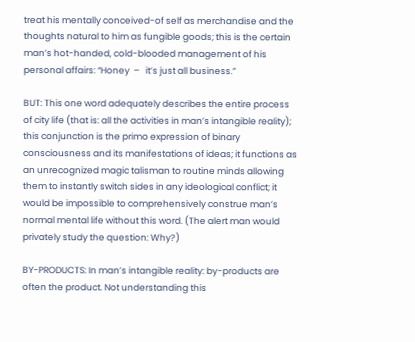treat his mentally conceived-of self as merchandise and the thoughts natural to him as fungible goods; this is the certain man’s hot-handed, cold-blooded management of his personal affairs: “Honey  –   it’s just all business.”

BUT: This one word adequately describes the entire process of city life (that is: all the activities in man’s intangible reality); this conjunction is the primo expression of binary consciousness and its manifestations of ideas; it functions as an unrecognized magic talisman to routine minds allowing them to instantly switch sides in any ideological conflict; it would be impossible to comprehensively construe man’s normal mental life without this word. (The alert man would privately study the question: Why?)

BY-PRODUCTS: In man’s intangible reality: by-products are often the product. Not understanding this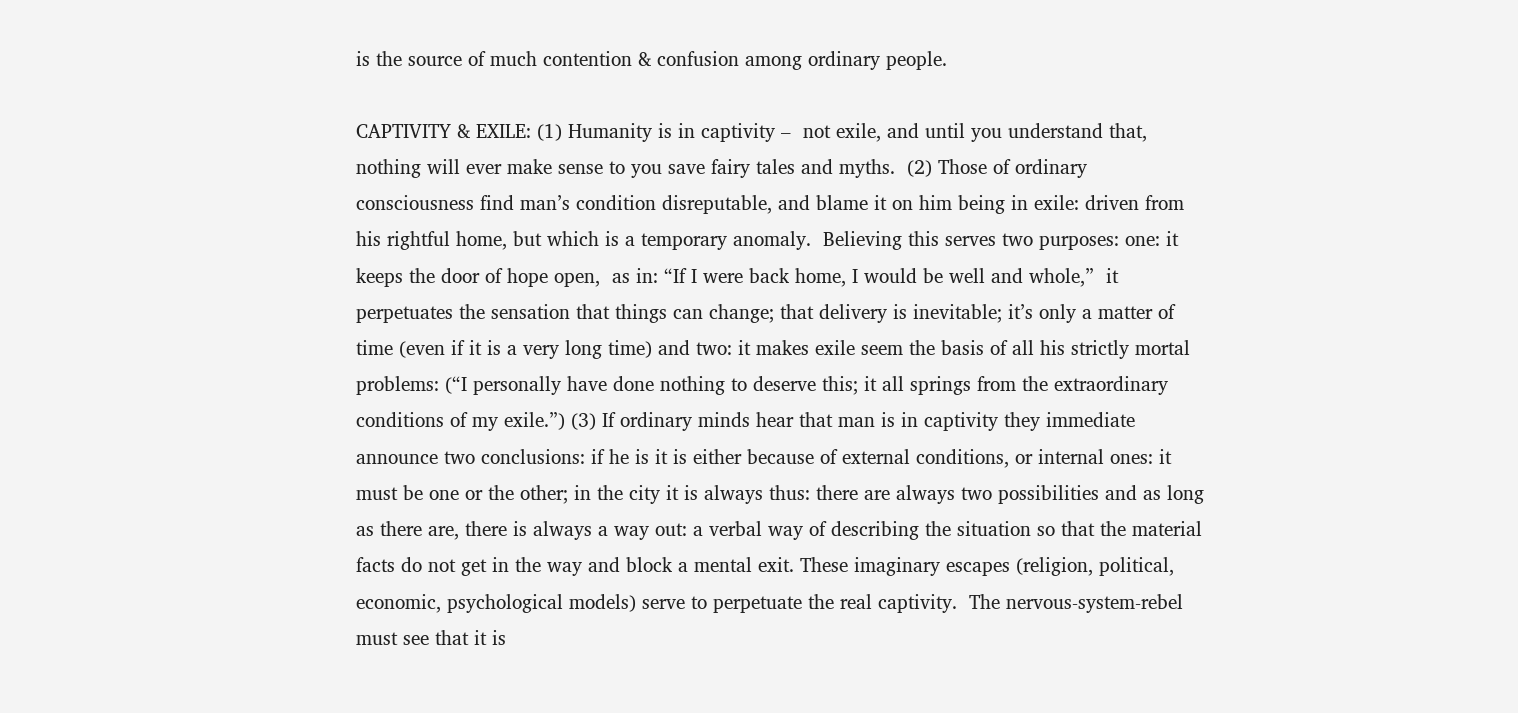is the source of much contention & confusion among ordinary people.

CAPTIVITY & EXILE: (1) Humanity is in captivity –  not exile, and until you understand that, nothing will ever make sense to you save fairy tales and myths.  (2) Those of ordinary consciousness find man’s condition disreputable, and blame it on him being in exile: driven from his rightful home, but which is a temporary anomaly.  Believing this serves two purposes: one: it keeps the door of hope open,  as in: “If I were back home, I would be well and whole,”  it perpetuates the sensation that things can change; that delivery is inevitable; it’s only a matter of time (even if it is a very long time) and two: it makes exile seem the basis of all his strictly mortal problems: (“I personally have done nothing to deserve this; it all springs from the extraordinary conditions of my exile.”) (3) If ordinary minds hear that man is in captivity they immediate announce two conclusions: if he is it is either because of external conditions, or internal ones: it must be one or the other; in the city it is always thus: there are always two possibilities and as long as there are, there is always a way out: a verbal way of describing the situation so that the material facts do not get in the way and block a mental exit. These imaginary escapes (religion, political, economic, psychological models) serve to perpetuate the real captivity.  The nervous-system-rebel must see that it is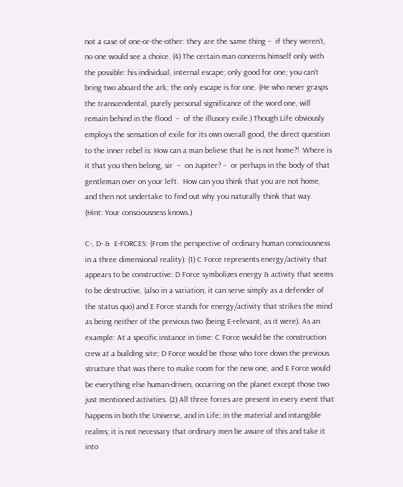not a case of one-or-the-other: they are the same thing –  if they weren’t, no one would see a choice. (4) The certain man concerns himself only with the possible: his individual, internal escape; only good for one; you can’t bring two aboard the ark; the only escape is for one. (He who never grasps the transcendental, purely personal significance of the word one, will remain behind in the flood  –  of the illusory exile.) Though Life obviously employs the sensation of exile for its own overall good, the direct question to the inner rebel is: How can a man believe that he is not home?!  Where is it that you then belong, sir  –  on Jupiter? –  or perhaps in the body of that gentleman over on your left.  How can you think that you are not home, and then not undertake to find out why you naturally think that way.  (Hint: Your consciousness knows.)

C-, D- &  E-FORCES: (From the perspective of ordinary human consciousness in a three dimensional reality): (1) C Force represents energy/activity that appears to be constructive: D Force symbolizes energy & activity that seems to be destructive, (also in a variation, it can serve simply as a defender of the status quo) and E Force stands for energy/activity that strikes the mind as being neither of the previous two (being E-relevant, as it were). As an example: At a specific instance in time: C Force would be the construction crew at a building site; D Force would be those who tore down the previous structure that was there to make room for the new one, and E Force would be everything else human-driven, occurring on the planet except those two just mentioned activities. (2) All three forces are present in every event that happens in both the Universe, and in Life; in the material and intangible realms; it is not necessary that ordinary men be aware of this and take it into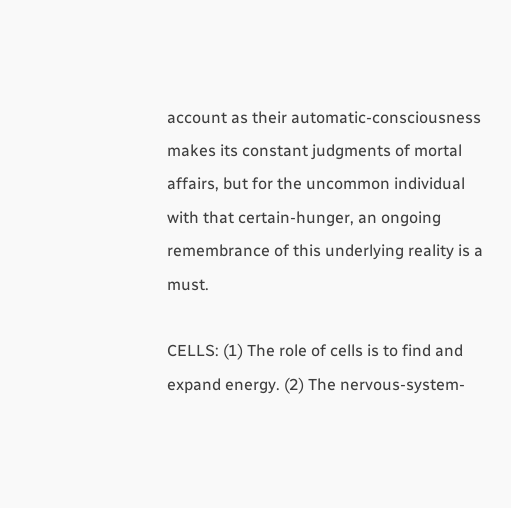account as their automatic-consciousness makes its constant judgments of mortal affairs, but for the uncommon individual with that certain-hunger, an ongoing remembrance of this underlying reality is a must.

CELLS: (1) The role of cells is to find and expand energy. (2) The nervous-system-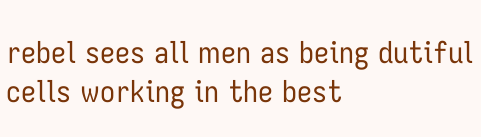rebel sees all men as being dutiful cells working in the best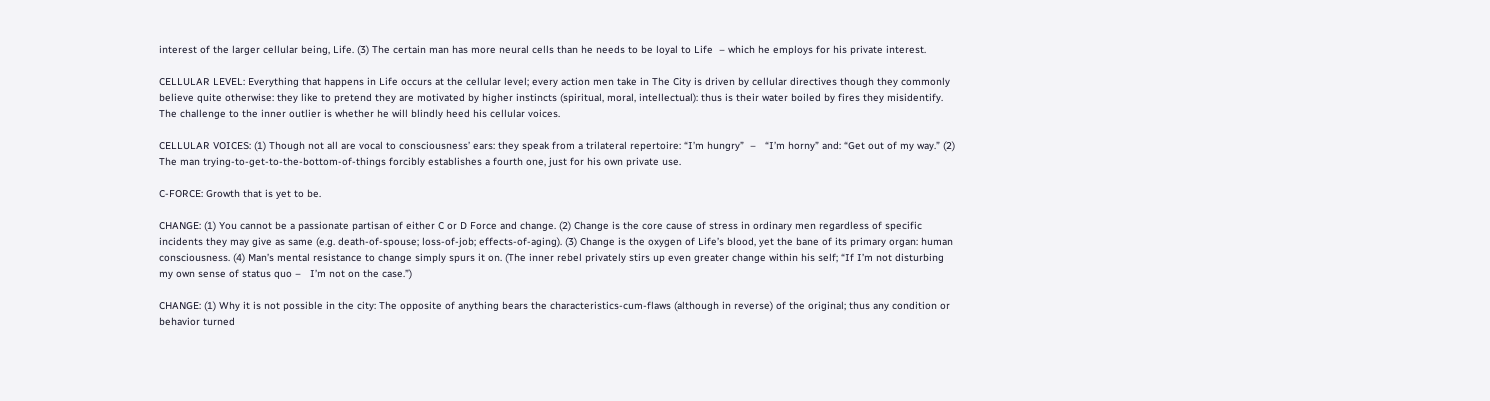interest of the larger cellular being, Life. (3) The certain man has more neural cells than he needs to be loyal to Life  – which he employs for his private interest.

CELLULAR LEVEL: Everything that happens in Life occurs at the cellular level; every action men take in The City is driven by cellular directives though they commonly believe quite otherwise: they like to pretend they are motivated by higher instincts (spiritual, moral, intellectual): thus is their water boiled by fires they misidentify.  The challenge to the inner outlier is whether he will blindly heed his cellular voices.

CELLULAR VOICES: (1) Though not all are vocal to consciousness’ ears: they speak from a trilateral repertoire: “I’m hungry”  –   “I’m horny” and: “Get out of my way.” (2) The man trying-to-get-to-the-bottom-of-things forcibly establishes a fourth one, just for his own private use.

C-FORCE: Growth that is yet to be.

CHANGE: (1) You cannot be a passionate partisan of either C or D Force and change. (2) Change is the core cause of stress in ordinary men regardless of specific incidents they may give as same (e.g. death-of-spouse; loss-of-job; effects-of-aging). (3) Change is the oxygen of Life’s blood, yet the bane of its primary organ: human consciousness. (4) Man’s mental resistance to change simply spurs it on. (The inner rebel privately stirs up even greater change within his self; “If I’m not disturbing my own sense of status quo –   I’m not on the case.”)

CHANGE: (1) Why it is not possible in the city: The opposite of anything bears the characteristics-cum-flaws (although in reverse) of the original; thus any condition or behavior turned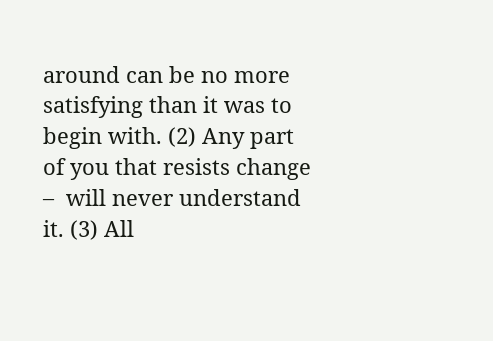around can be no more satisfying than it was to begin with. (2) Any part of you that resists change  –  will never understand it. (3) All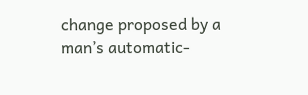change proposed by a man’s automatic-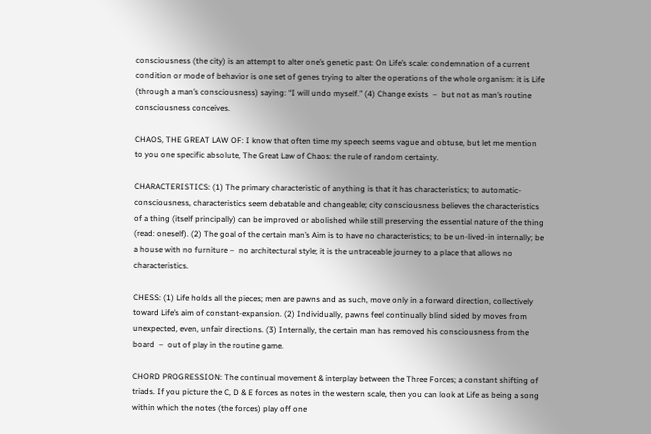consciousness (the city) is an attempt to alter one’s genetic past: On Life’s scale: condemnation of a current condition or mode of behavior is one set of genes trying to alter the operations of the whole organism: it is Life (through a man’s consciousness) saying: “I will undo myself.” (4) Change exists  –  but not as man’s routine consciousness conceives.

CHAOS, THE GREAT LAW OF: I know that often time my speech seems vague and obtuse, but let me mention to you one specific absolute, The Great Law of Chaos: the rule of random certainty.

CHARACTERISTICS: (1) The primary characteristic of anything is that it has characteristics; to automatic-consciousness, characteristics seem debatable and changeable; city consciousness believes the characteristics of a thing (itself principally) can be improved or abolished while still preserving the essential nature of the thing (read: oneself). (2) The goal of the certain man’s Aim is to have no characteristics; to be un-lived-in internally; be a house with no furniture –  no architectural style; it is the untraceable journey to a place that allows no characteristics.

CHESS: (1) Life holds all the pieces; men are pawns and as such, move only in a forward direction, collectively toward Life’s aim of constant-expansion. (2) Individually, pawns feel continually blind sided by moves from unexpected, even, unfair directions. (3) Internally, the certain man has removed his consciousness from the board  –  out of play in the routine game.

CHORD PROGRESSION: The continual movement & interplay between the Three Forces; a constant shifting of triads. If you picture the C, D & E forces as notes in the western scale, then you can look at Life as being a song within which the notes (the forces) play off one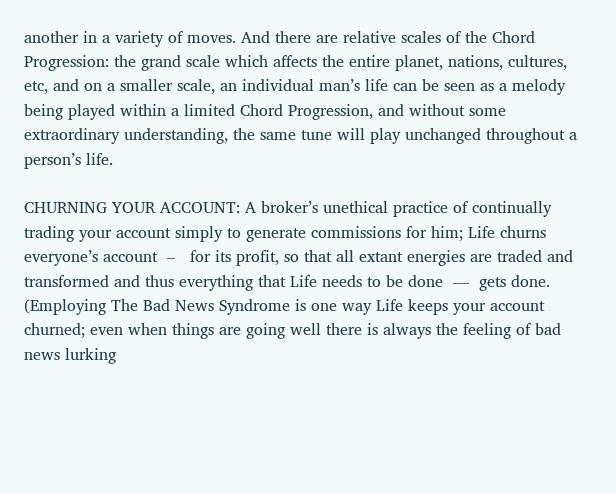another in a variety of moves. And there are relative scales of the Chord Progression: the grand scale which affects the entire planet, nations, cultures, etc, and on a smaller scale, an individual man’s life can be seen as a melody being played within a limited Chord Progression, and without some extraordinary understanding, the same tune will play unchanged throughout a person’s life.

CHURNING YOUR ACCOUNT: A broker’s unethical practice of continually trading your account simply to generate commissions for him; Life churns everyone’s account  –   for its profit, so that all extant energies are traded and transformed and thus everything that Life needs to be done  —  gets done.  (Employing The Bad News Syndrome is one way Life keeps your account churned; even when things are going well there is always the feeling of bad news lurking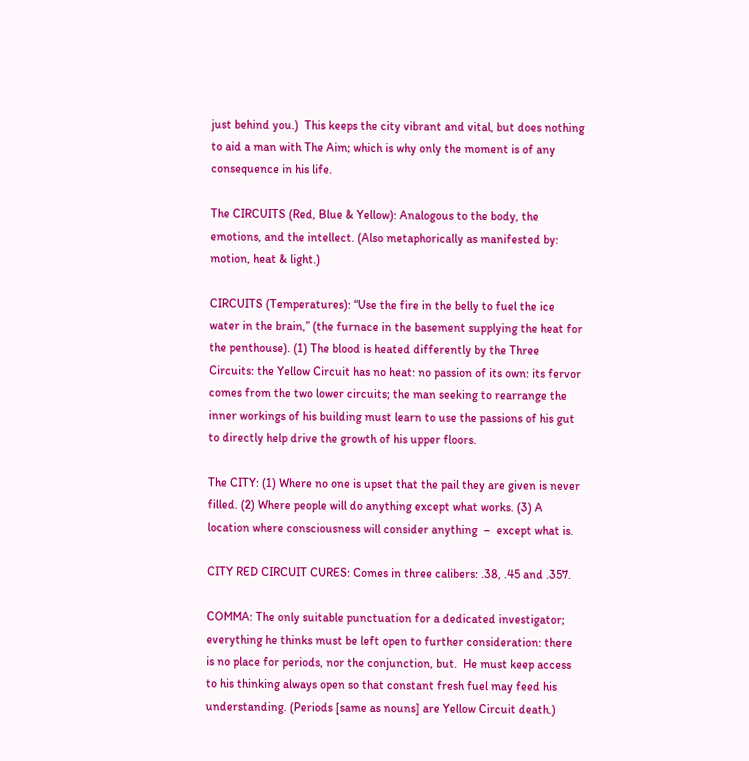just behind you.)  This keeps the city vibrant and vital, but does nothing to aid a man with The Aim; which is why only the moment is of any consequence in his life.

The CIRCUITS (Red, Blue & Yellow): Analogous to the body, the emotions, and the intellect. (Also metaphorically as manifested by: motion, heat & light.)

CIRCUITS (Temperatures): “Use the fire in the belly to fuel the ice water in the brain,” (the furnace in the basement supplying the heat for the penthouse). (1) The blood is heated differently by the Three Circuits: the Yellow Circuit has no heat: no passion of its own: its fervor comes from the two lower circuits; the man seeking to rearrange the inner workings of his building must learn to use the passions of his gut to directly help drive the growth of his upper floors.

The CITY: (1) Where no one is upset that the pail they are given is never filled. (2) Where people will do anything except what works. (3) A location where consciousness will consider anything  –  except what is.

CITY RED CIRCUIT CURES: Comes in three calibers: .38, .45 and .357.

COMMA: The only suitable punctuation for a dedicated investigator; everything he thinks must be left open to further consideration: there is no place for periods, nor the conjunction, but.  He must keep access to his thinking always open so that constant fresh fuel may feed his understanding. (Periods [same as nouns] are Yellow Circuit death.)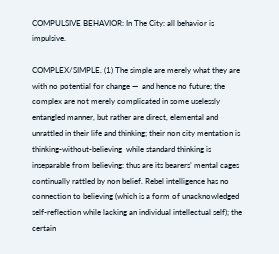COMPULSIVE BEHAVIOR: In The City: all behavior is impulsive.

COMPLEX/SIMPLE. (1) The simple are merely what they are with no potential for change —  and hence no future; the complex are not merely complicated in some uselessly entangled manner, but rather are direct, elemental and unrattled in their life and thinking; their non city mentation is thinking-without-believing  while standard thinking is inseparable from believing: thus are its bearers’ mental cages continually rattled by non belief. Rebel intelligence has no connection to believing (which is a form of unacknowledged self-reflection while lacking an individual intellectual self); the certain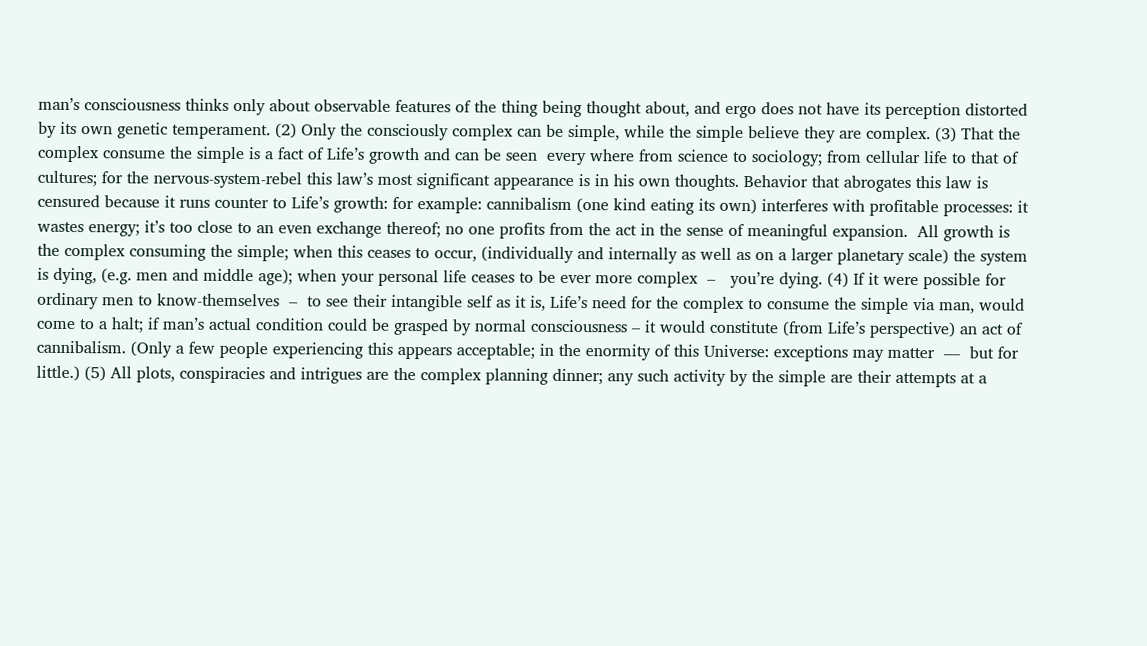man’s consciousness thinks only about observable features of the thing being thought about, and ergo does not have its perception distorted by its own genetic temperament. (2) Only the consciously complex can be simple, while the simple believe they are complex. (3) That the complex consume the simple is a fact of Life’s growth and can be seen  every where from science to sociology; from cellular life to that of cultures; for the nervous-system-rebel this law’s most significant appearance is in his own thoughts. Behavior that abrogates this law is censured because it runs counter to Life’s growth: for example: cannibalism (one kind eating its own) interferes with profitable processes: it wastes energy; it’s too close to an even exchange thereof; no one profits from the act in the sense of meaningful expansion.  All growth is the complex consuming the simple; when this ceases to occur, (individually and internally as well as on a larger planetary scale) the system is dying, (e.g. men and middle age); when your personal life ceases to be ever more complex  –   you’re dying. (4) If it were possible for ordinary men to know-themselves  –  to see their intangible self as it is, Life’s need for the complex to consume the simple via man, would come to a halt; if man’s actual condition could be grasped by normal consciousness – it would constitute (from Life’s perspective) an act of cannibalism. (Only a few people experiencing this appears acceptable; in the enormity of this Universe: exceptions may matter  —  but for little.) (5) All plots, conspiracies and intrigues are the complex planning dinner; any such activity by the simple are their attempts at a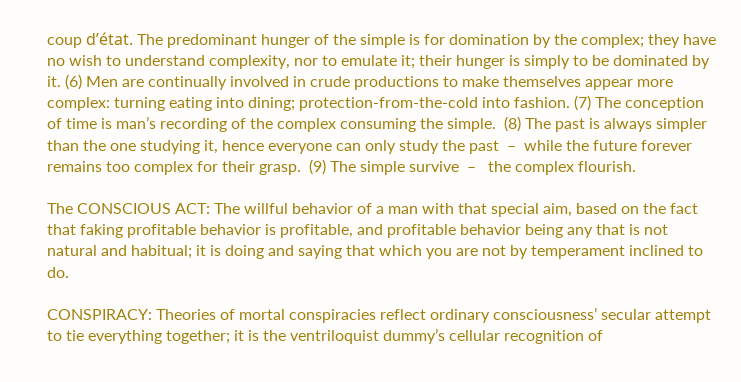coup d’état. The predominant hunger of the simple is for domination by the complex; they have no wish to understand complexity, nor to emulate it; their hunger is simply to be dominated by it. (6) Men are continually involved in crude productions to make themselves appear more complex: turning eating into dining; protection-from-the-cold into fashion. (7) The conception of time is man’s recording of the complex consuming the simple.  (8) The past is always simpler than the one studying it, hence everyone can only study the past  –  while the future forever remains too complex for their grasp.  (9) The simple survive  –   the complex flourish.

The CONSCIOUS ACT: The willful behavior of a man with that special aim, based on the fact that faking profitable behavior is profitable, and profitable behavior being any that is not natural and habitual; it is doing and saying that which you are not by temperament inclined to do.

CONSPIRACY: Theories of mortal conspiracies reflect ordinary consciousness’ secular attempt to tie everything together; it is the ventriloquist dummy’s cellular recognition of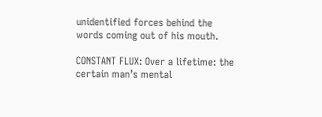unidentified forces behind the words coming out of his mouth.

CONSTANT FLUX: Over a lifetime: the certain man’s mental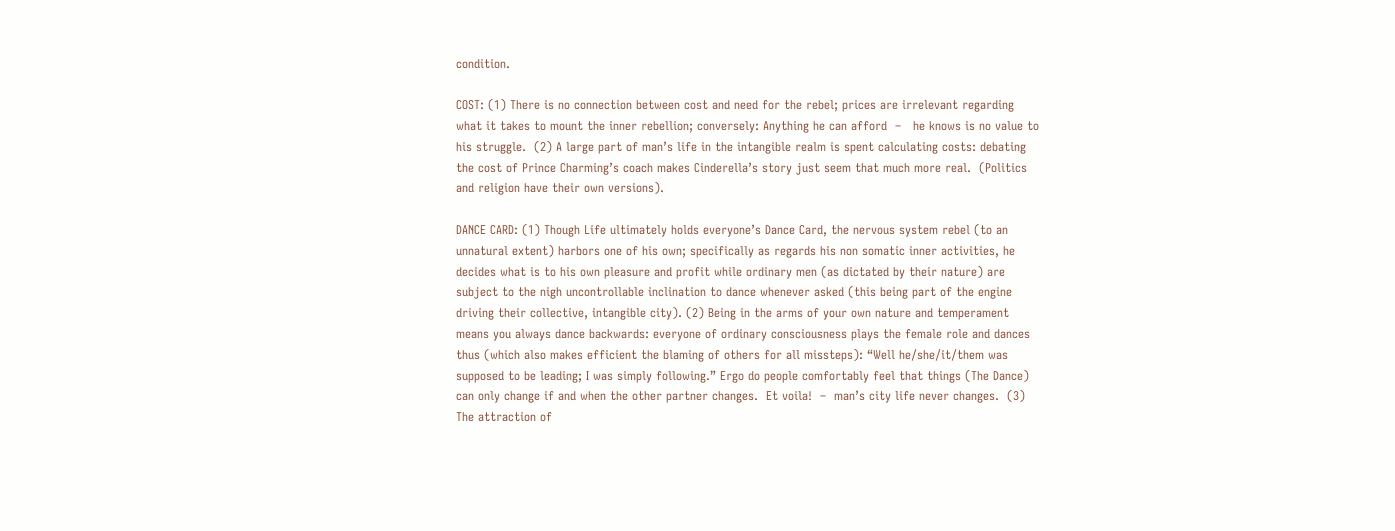condition.

COST: (1) There is no connection between cost and need for the rebel; prices are irrelevant regarding what it takes to mount the inner rebellion; conversely: Anything he can afford  –   he knows is no value to his struggle.  (2) A large part of man’s life in the intangible realm is spent calculating costs: debating the cost of Prince Charming’s coach makes Cinderella’s story just seem that much more real.  (Politics and religion have their own versions).

DANCE CARD: (1) Though Life ultimately holds everyone’s Dance Card, the nervous system rebel (to an unnatural extent) harbors one of his own; specifically as regards his non somatic inner activities, he decides what is to his own pleasure and profit while ordinary men (as dictated by their nature) are subject to the nigh uncontrollable inclination to dance whenever asked (this being part of the engine driving their collective, intangible city). (2) Being in the arms of your own nature and temperament means you always dance backwards: everyone of ordinary consciousness plays the female role and dances thus (which also makes efficient the blaming of others for all missteps): “Well he/she/it/them was supposed to be leading; I was simply following.” Ergo do people comfortably feel that things (The Dance) can only change if and when the other partner changes.  Et voila!  –  man’s city life never changes.  (3) The attraction of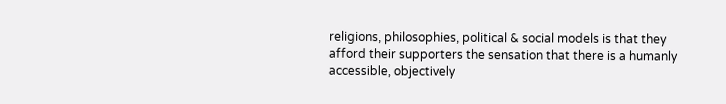religions, philosophies, political & social models is that they afford their supporters the sensation that there is a humanly accessible, objectively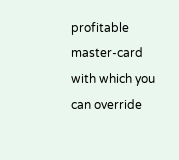profitable master-card  with which you can override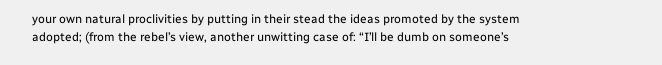your own natural proclivities by putting in their stead the ideas promoted by the system adopted; (from the rebel’s view, another unwitting case of: “I’ll be dumb on someone’s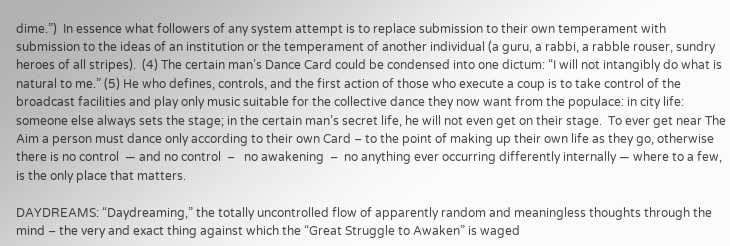dime.”)  In essence what followers of any system attempt is to replace submission to their own temperament with submission to the ideas of an institution or the temperament of another individual (a guru, a rabbi, a rabble rouser, sundry heroes of all stripes).  (4) The certain man’s Dance Card could be condensed into one dictum: “I will not intangibly do what is natural to me.” (5) He who defines, controls, and the first action of those who execute a coup is to take control of the broadcast facilities and play only music suitable for the collective dance they now want from the populace: in city life: someone else always sets the stage; in the certain man’s secret life, he will not even get on their stage.  To ever get near The Aim a person must dance only according to their own Card – to the point of making up their own life as they go, otherwise there is no control  — and no control  –   no awakening  –  no anything ever occurring differently internally — where to a few, is the only place that matters.

DAYDREAMS: “Daydreaming,” the totally uncontrolled flow of apparently random and meaningless thoughts through the mind – the very and exact thing against which the “Great Struggle to Awaken” is waged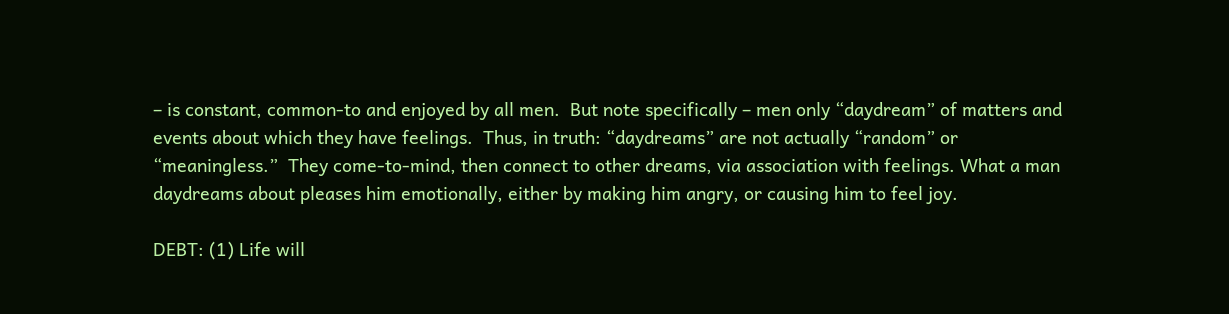– is constant, common-to and enjoyed by all men.  But note specifically – men only “daydream” of matters and events about which they have feelings.  Thus, in truth: “daydreams” are not actually “random” or “meaningless.”  They come-to-mind, then connect to other dreams, via association with feelings. What a man daydreams about pleases him emotionally, either by making him angry, or causing him to feel joy.

DEBT: (1) Life will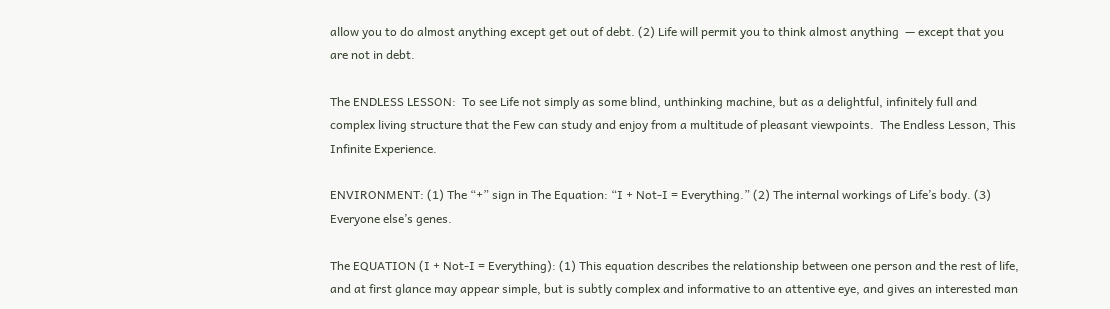allow you to do almost anything except get out of debt. (2) Life will permit you to think almost anything  — except that you are not in debt.

The ENDLESS LESSON:  To see Life not simply as some blind, unthinking machine, but as a delightful, infinitely full and complex living structure that the Few can study and enjoy from a multitude of pleasant viewpoints.  The Endless Lesson, This Infinite Experience.

ENVIRONMENT: (1) The “+” sign in The Equation: “I + Not-I = Everything.” (2) The internal workings of Life’s body. (3)  Everyone else’s genes.

The EQUATION (I + Not-I = Everything): (1) This equation describes the relationship between one person and the rest of life, and at first glance may appear simple, but is subtly complex and informative to an attentive eye, and gives an interested man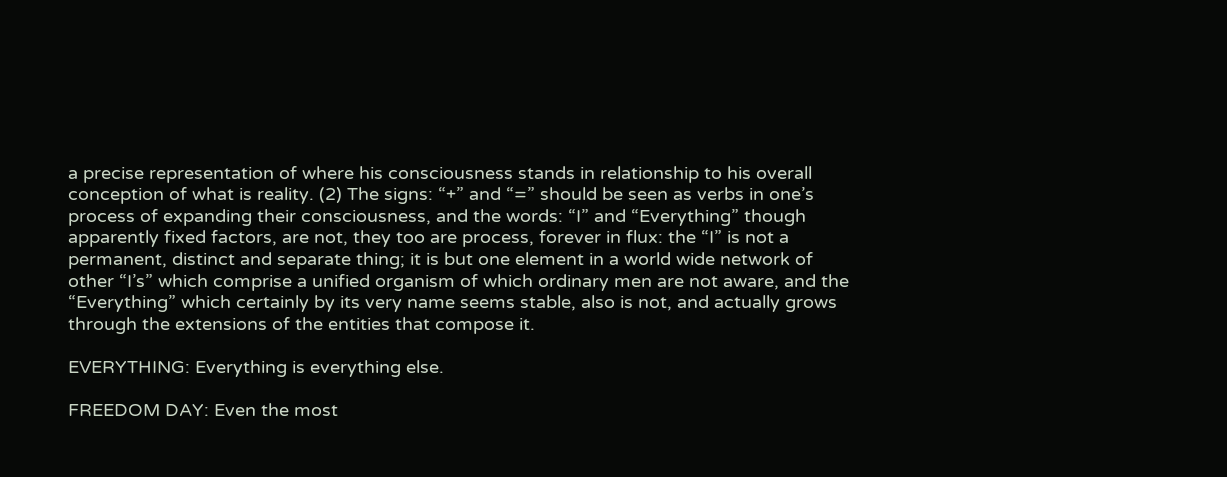a precise representation of where his consciousness stands in relationship to his overall conception of what is reality. (2) The signs: “+” and “=” should be seen as verbs in one’s process of expanding their consciousness, and the words: “I” and “Everything” though apparently fixed factors, are not, they too are process, forever in flux: the “I” is not a permanent, distinct and separate thing; it is but one element in a world wide network of other “I’s” which comprise a unified organism of which ordinary men are not aware, and the “Everything” which certainly by its very name seems stable, also is not, and actually grows through the extensions of the entities that compose it.

EVERYTHING: Everything is everything else.

FREEDOM DAY: Even the most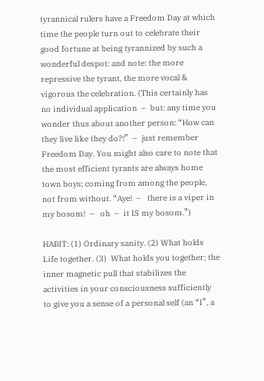tyrannical rulers have a Freedom Day at which time the people turn out to celebrate their good fortune at being tyrannized by such a wonderful despot: and note: the more repressive the tyrant, the more vocal & vigorous the celebration. (This certainly has no individual application  –  but: any time you wonder thus about another person: “How can they live like they do?!”  –  just remember Freedom Day. You might also care to note that the most efficient tyrants are always home town boys; coming from among the people, not from without. “Aye!  –   there is a viper in my bosom!  –   oh  –  it IS my bosom.”)

HABIT: (1) Ordinary sanity. (2) What holds Life together. (3)  What holds you together; the inner magnetic pull that stabilizes the activities in your consciousness sufficiently to give you a sense of a personal self (an “I”, a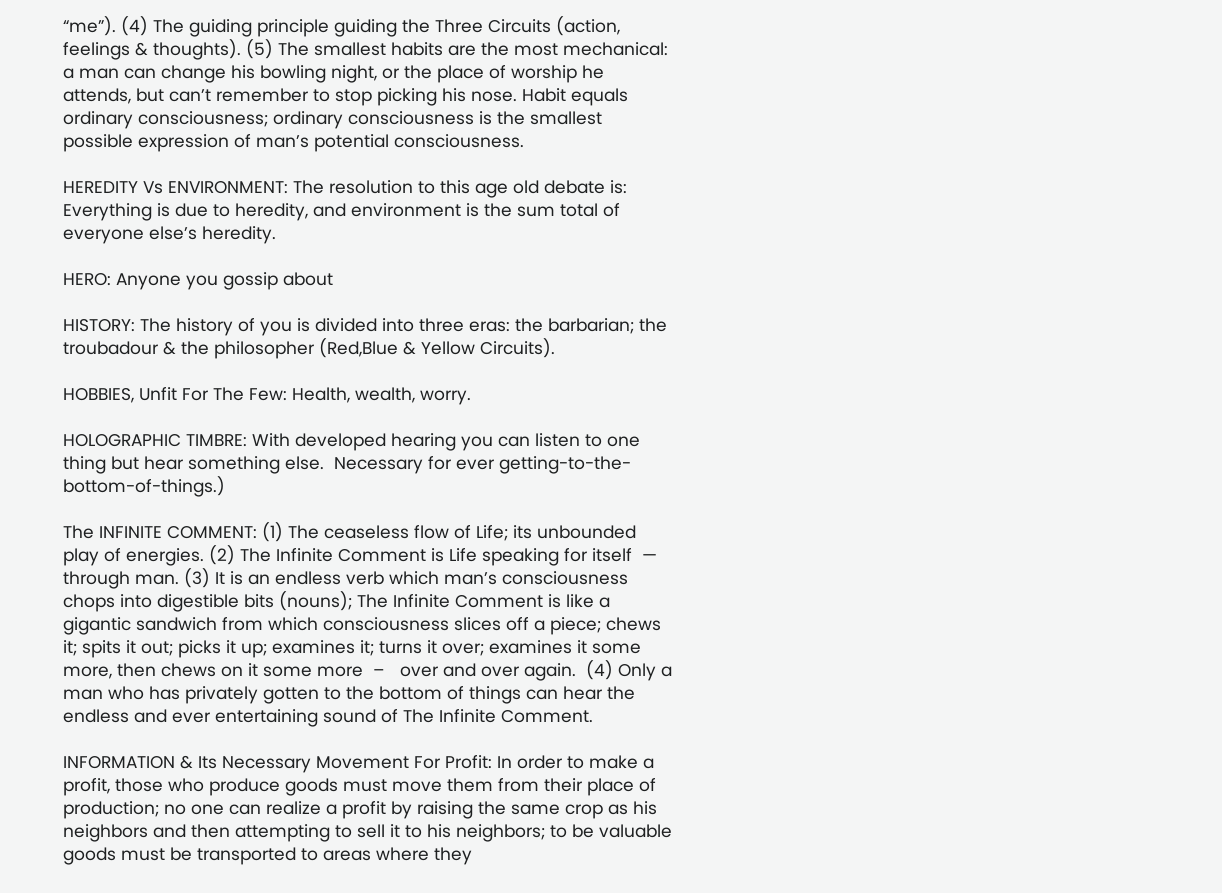“me”). (4) The guiding principle guiding the Three Circuits (action, feelings & thoughts). (5) The smallest habits are the most mechanical: a man can change his bowling night, or the place of worship he attends, but can’t remember to stop picking his nose. Habit equals ordinary consciousness; ordinary consciousness is the smallest possible expression of man’s potential consciousness.

HEREDITY Vs ENVIRONMENT: The resolution to this age old debate is: Everything is due to heredity, and environment is the sum total of everyone else’s heredity.

HERO: Anyone you gossip about

HISTORY: The history of you is divided into three eras: the barbarian; the troubadour & the philosopher (Red,Blue & Yellow Circuits).

HOBBIES, Unfit For The Few: Health, wealth, worry.

HOLOGRAPHIC TIMBRE: With developed hearing you can listen to one thing but hear something else.  Necessary for ever getting-to-the-bottom-of-things.)

The INFINITE COMMENT: (1) The ceaseless flow of Life; its unbounded play of energies. (2) The Infinite Comment is Life speaking for itself  —  through man. (3) It is an endless verb which man’s consciousness chops into digestible bits (nouns); The Infinite Comment is like a gigantic sandwich from which consciousness slices off a piece; chews it; spits it out; picks it up; examines it; turns it over; examines it some more, then chews on it some more  –   over and over again.  (4) Only a man who has privately gotten to the bottom of things can hear the endless and ever entertaining sound of The Infinite Comment.

INFORMATION & Its Necessary Movement For Profit: In order to make a profit, those who produce goods must move them from their place of production; no one can realize a profit by raising the same crop as his neighbors and then attempting to sell it to his neighbors; to be valuable goods must be transported to areas where they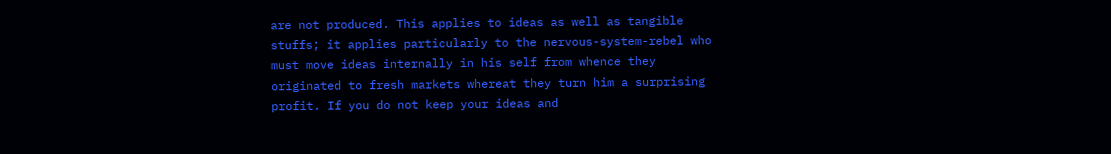are not produced. This applies to ideas as well as tangible stuffs; it applies particularly to the nervous-system-rebel who must move ideas internally in his self from whence they originated to fresh markets whereat they turn him a surprising profit. If you do not keep your ideas and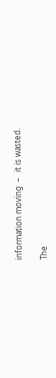information moving  –   it is wasted.

The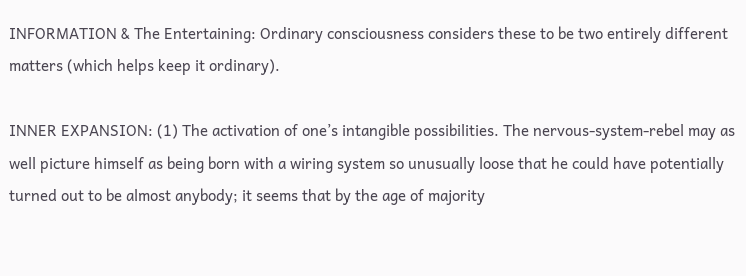INFORMATION & The Entertaining: Ordinary consciousness considers these to be two entirely different matters (which helps keep it ordinary).

INNER EXPANSION: (1) The activation of one’s intangible possibilities. The nervous-system-rebel may as well picture himself as being born with a wiring system so unusually loose that he could have potentially turned out to be almost anybody; it seems that by the age of majority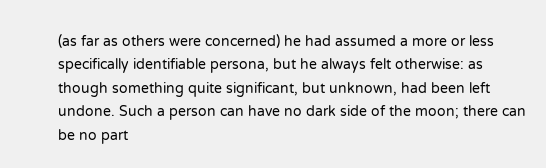(as far as others were concerned) he had assumed a more or less specifically identifiable persona, but he always felt otherwise: as though something quite significant, but unknown, had been left undone. Such a person can have no dark side of the moon; there can be no part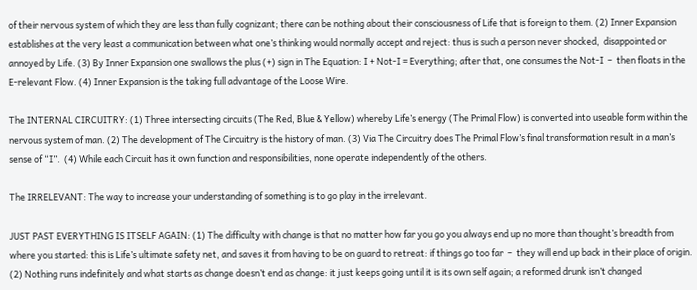of their nervous system of which they are less than fully cognizant; there can be nothing about their consciousness of Life that is foreign to them. (2) Inner Expansion establishes at the very least a communication between what one’s thinking would normally accept and reject: thus is such a person never shocked,  disappointed or annoyed by Life. (3) By Inner Expansion one swallows the plus (+) sign in The Equation: I + Not-I = Everything; after that, one consumes the Not-I  –  then floats in the E-relevant Flow. (4) Inner Expansion is the taking full advantage of the Loose Wire.

The INTERNAL CIRCUITRY: (1) Three intersecting circuits (The Red, Blue & Yellow) whereby Life’s energy (The Primal Flow) is converted into useable form within the nervous system of man. (2) The development of The Circuitry is the history of man. (3) Via The Circuitry does The Primal Flow’s final transformation result in a man’s sense of “I”.  (4) While each Circuit has it own function and responsibilities, none operate independently of the others.

The IRRELEVANT: The way to increase your understanding of something is to go play in the irrelevant.

JUST PAST EVERYTHING IS ITSELF AGAIN: (1) The difficulty with change is that no matter how far you go you always end up no more than thought’s breadth from where you started: this is Life’s ultimate safety net, and saves it from having to be on guard to retreat: if things go too far  –  they will end up back in their place of origin.  (2) Nothing runs indefinitely and what starts as change doesn’t end as change: it just keeps going until it is its own self again; a reformed drunk isn’t changed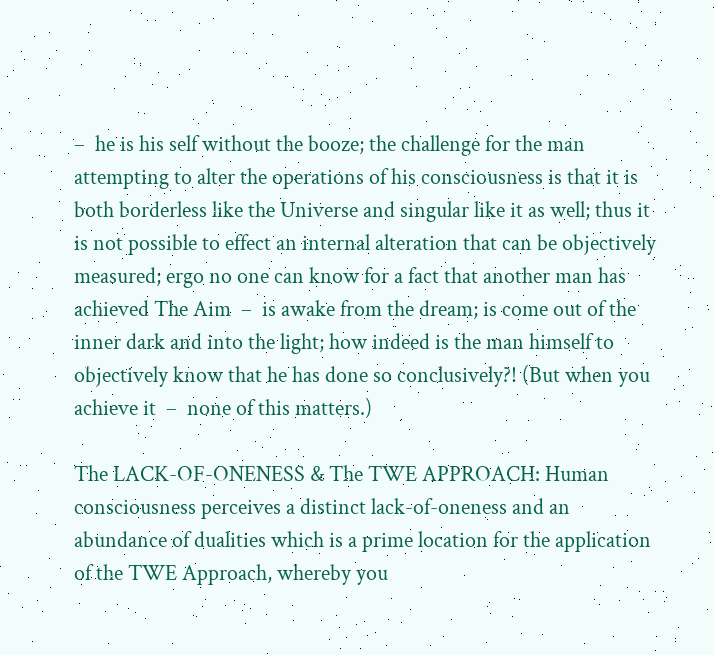–  he is his self without the booze; the challenge for the man attempting to alter the operations of his consciousness is that it is both borderless like the Universe and singular like it as well; thus it is not possible to effect an internal alteration that can be objectively measured; ergo no one can know for a fact that another man has achieved The Aim  –  is awake from the dream; is come out of the inner dark and into the light; how indeed is the man himself to objectively know that he has done so conclusively?! (But when you achieve it  –  none of this matters.)

The LACK-OF-ONENESS & The TWE APPROACH: Human consciousness perceives a distinct lack-of-oneness and an abundance of dualities which is a prime location for the application of the TWE Approach, whereby you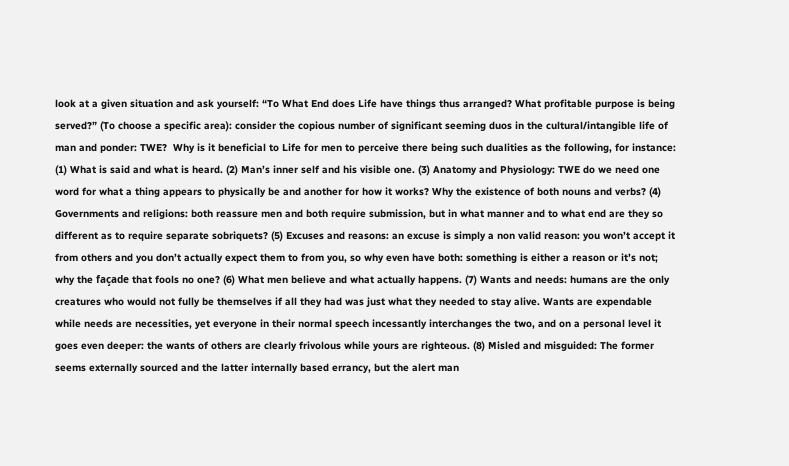look at a given situation and ask yourself: “To What End does Life have things thus arranged? What profitable purpose is being served?” (To choose a specific area): consider the copious number of significant seeming duos in the cultural/intangible life of man and ponder: TWE?  Why is it beneficial to Life for men to perceive there being such dualities as the following, for instance: (1) What is said and what is heard. (2) Man’s inner self and his visible one. (3) Anatomy and Physiology: TWE do we need one word for what a thing appears to physically be and another for how it works? Why the existence of both nouns and verbs? (4) Governments and religions: both reassure men and both require submission, but in what manner and to what end are they so different as to require separate sobriquets? (5) Excuses and reasons: an excuse is simply a non valid reason: you won’t accept it from others and you don’t actually expect them to from you, so why even have both: something is either a reason or it’s not; why the façade that fools no one? (6) What men believe and what actually happens. (7) Wants and needs: humans are the only creatures who would not fully be themselves if all they had was just what they needed to stay alive. Wants are expendable while needs are necessities, yet everyone in their normal speech incessantly interchanges the two, and on a personal level it goes even deeper: the wants of others are clearly frivolous while yours are righteous. (8) Misled and misguided: The former seems externally sourced and the latter internally based errancy, but the alert man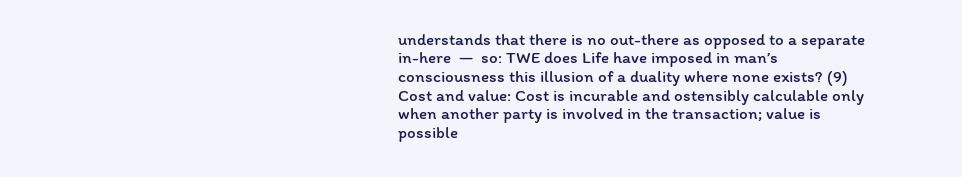understands that there is no out-there as opposed to a separate in-here  —  so: TWE does Life have imposed in man’s consciousness this illusion of a duality where none exists? (9) Cost and value: Cost is incurable and ostensibly calculable only when another party is involved in the transaction; value is possible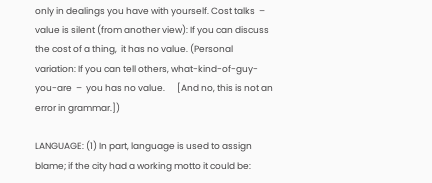only in dealings you have with yourself. Cost talks  –  value is silent (from another view): If you can discuss the cost of a thing,  it has no value. (Personal variation: If you can tell others, what-kind-of-guy-you-are  –  you has no value.      [And no, this is not an error in grammar.])

LANGUAGE: (1) In part, language is used to assign blame; if the city had a working motto it could be: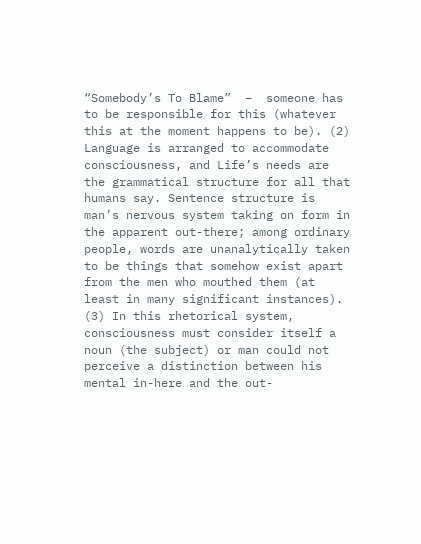“Somebody’s To Blame”  –  someone has to be responsible for this (whatever this at the moment happens to be). (2) Language is arranged to accommodate consciousness, and Life’s needs are the grammatical structure for all that humans say. Sentence structure is man’s nervous system taking on form in the apparent out-there; among ordinary people, words are unanalytically taken to be things that somehow exist apart from the men who mouthed them (at least in many significant instances). (3) In this rhetorical system, consciousness must consider itself a noun (the subject) or man could not perceive a distinction between his mental in-here and the out-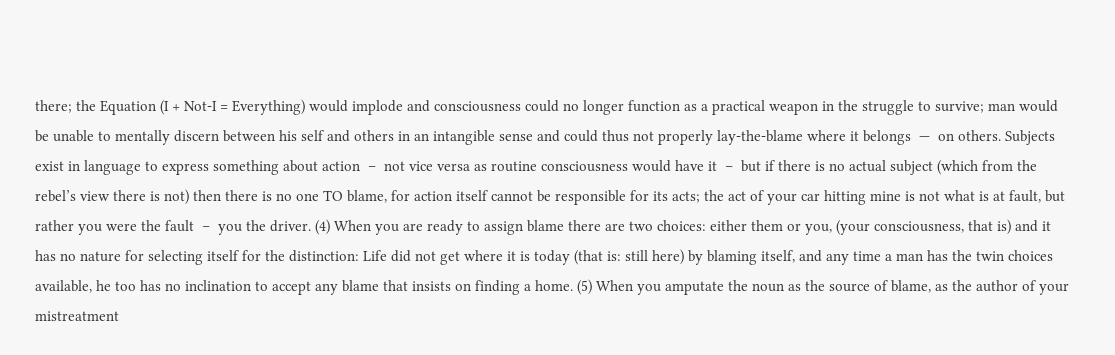there; the Equation (I + Not-I = Everything) would implode and consciousness could no longer function as a practical weapon in the struggle to survive; man would be unable to mentally discern between his self and others in an intangible sense and could thus not properly lay-the-blame where it belongs  —  on others. Subjects exist in language to express something about action  –  not vice versa as routine consciousness would have it  –  but if there is no actual subject (which from the rebel’s view there is not) then there is no one TO blame, for action itself cannot be responsible for its acts; the act of your car hitting mine is not what is at fault, but rather you were the fault  –  you the driver. (4) When you are ready to assign blame there are two choices: either them or you, (your consciousness, that is) and it has no nature for selecting itself for the distinction: Life did not get where it is today (that is: still here) by blaming itself, and any time a man has the twin choices available, he too has no inclination to accept any blame that insists on finding a home. (5) When you amputate the noun as the source of blame, as the author of your mistreatment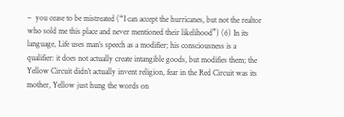–  you cease to be mistreated (“I can accept the hurricanes, but not the realtor who sold me this place and never mentioned their likelihood”) (6) In its language, Life uses man’s speech as a modifier; his consciousness is a qualifier: it does not actually create intangible goods, but modifies them; the Yellow Circuit didn’t actually invent religion, fear in the Red Circuit was its mother, Yellow just hung the words on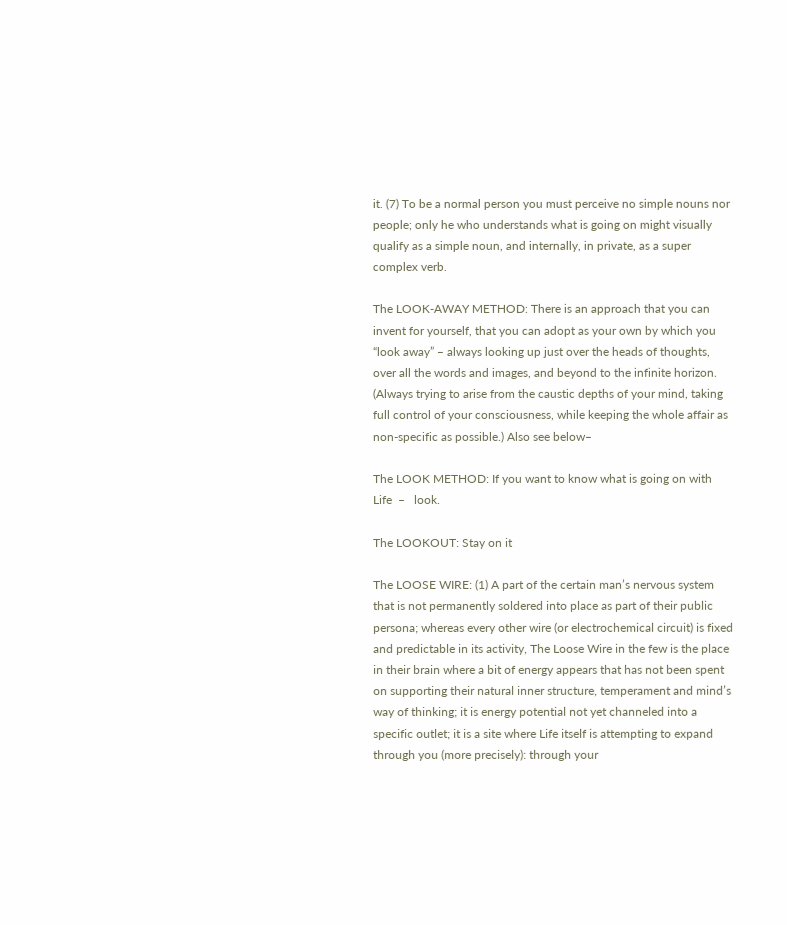it. (7) To be a normal person you must perceive no simple nouns nor people; only he who understands what is going on might visually qualify as a simple noun, and internally, in private, as a super complex verb.

The LOOK-AWAY METHOD: There is an approach that you can invent for yourself, that you can adopt as your own by which you “look away” – always looking up just over the heads of thoughts, over all the words and images, and beyond to the infinite horizon. (Always trying to arise from the caustic depths of your mind, taking full control of your consciousness, while keeping the whole affair as non-specific as possible.) Also see below–

The LOOK METHOD: If you want to know what is going on with Life  –   look.

The LOOKOUT: Stay on it

The LOOSE WIRE: (1) A part of the certain man’s nervous system that is not permanently soldered into place as part of their public persona; whereas every other wire (or electrochemical circuit) is fixed and predictable in its activity, The Loose Wire in the few is the place in their brain where a bit of energy appears that has not been spent on supporting their natural inner structure, temperament and mind’s way of thinking; it is energy potential not yet channeled into a specific outlet; it is a site where Life itself is attempting to expand through you (more precisely): through your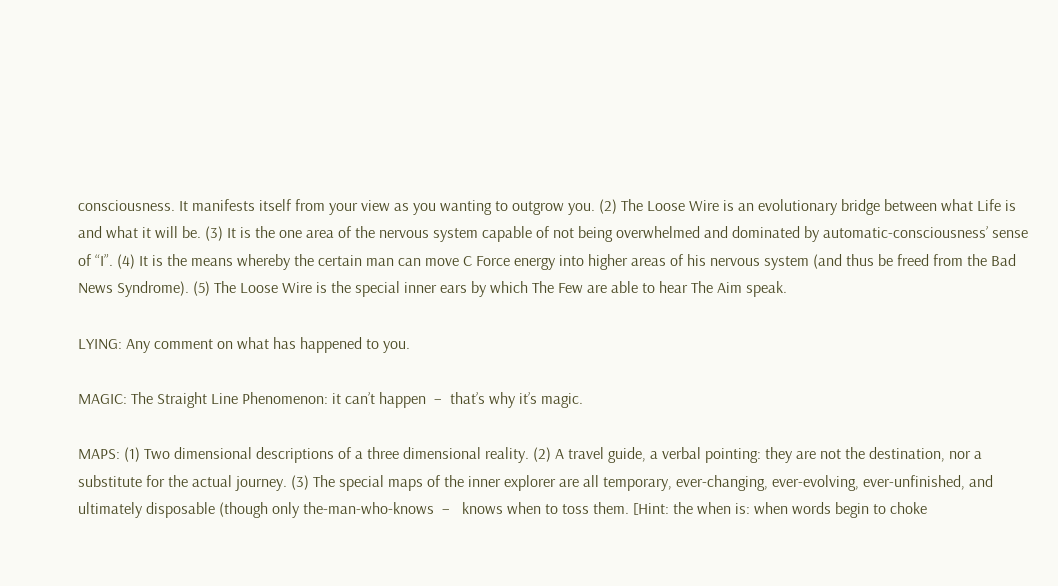consciousness. It manifests itself from your view as you wanting to outgrow you. (2) The Loose Wire is an evolutionary bridge between what Life is and what it will be. (3) It is the one area of the nervous system capable of not being overwhelmed and dominated by automatic-consciousness’ sense of “I”. (4) It is the means whereby the certain man can move C Force energy into higher areas of his nervous system (and thus be freed from the Bad News Syndrome). (5) The Loose Wire is the special inner ears by which The Few are able to hear The Aim speak.

LYING: Any comment on what has happened to you.

MAGIC: The Straight Line Phenomenon: it can’t happen  –  that’s why it’s magic.

MAPS: (1) Two dimensional descriptions of a three dimensional reality. (2) A travel guide, a verbal pointing: they are not the destination, nor a substitute for the actual journey. (3) The special maps of the inner explorer are all temporary, ever-changing, ever-evolving, ever-unfinished, and ultimately disposable (though only the-man-who-knows  –   knows when to toss them. [Hint: the when is: when words begin to choke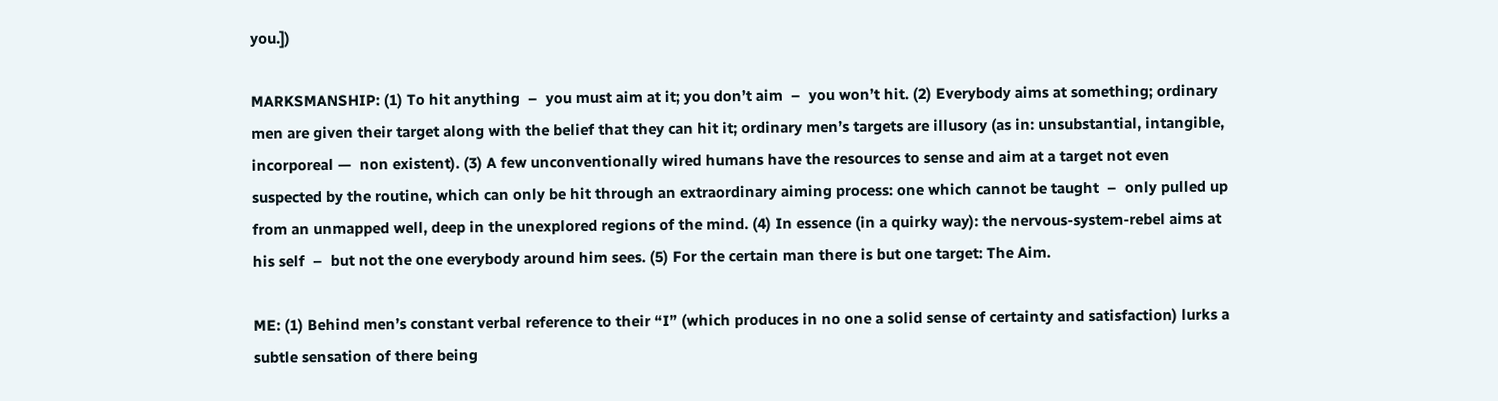you.])

MARKSMANSHIP: (1) To hit anything  –  you must aim at it; you don’t aim  –  you won’t hit. (2) Everybody aims at something; ordinary men are given their target along with the belief that they can hit it; ordinary men’s targets are illusory (as in: unsubstantial, intangible, incorporeal —  non existent). (3) A few unconventionally wired humans have the resources to sense and aim at a target not even suspected by the routine, which can only be hit through an extraordinary aiming process: one which cannot be taught  –  only pulled up from an unmapped well, deep in the unexplored regions of the mind. (4) In essence (in a quirky way): the nervous-system-rebel aims at his self  –  but not the one everybody around him sees. (5) For the certain man there is but one target: The Aim.

ME: (1) Behind men’s constant verbal reference to their “I” (which produces in no one a solid sense of certainty and satisfaction) lurks a subtle sensation of there being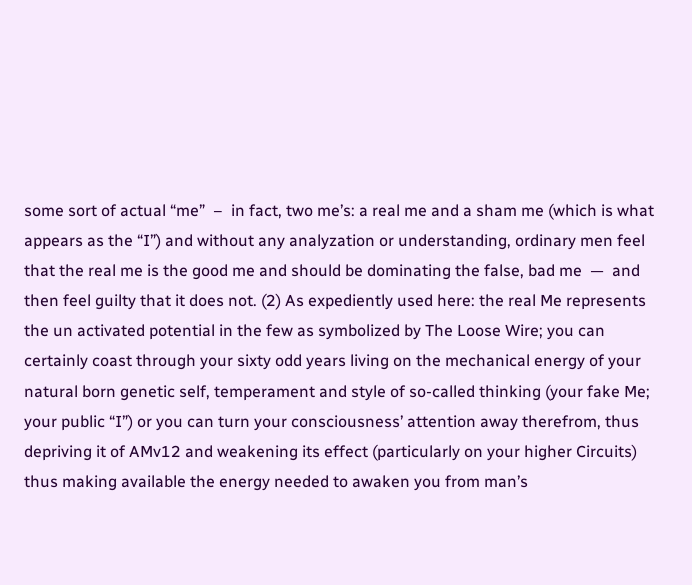some sort of actual “me”  –  in fact, two me’s: a real me and a sham me (which is what appears as the “I”) and without any analyzation or understanding, ordinary men feel that the real me is the good me and should be dominating the false, bad me  —  and then feel guilty that it does not. (2) As expediently used here: the real Me represents the un activated potential in the few as symbolized by The Loose Wire; you can certainly coast through your sixty odd years living on the mechanical energy of your natural born genetic self, temperament and style of so-called thinking (your fake Me; your public “I”) or you can turn your consciousness’ attention away therefrom, thus depriving it of AMv12 and weakening its effect (particularly on your higher Circuits) thus making available the energy needed to awaken you from man’s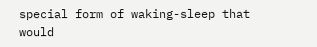special form of waking-sleep that would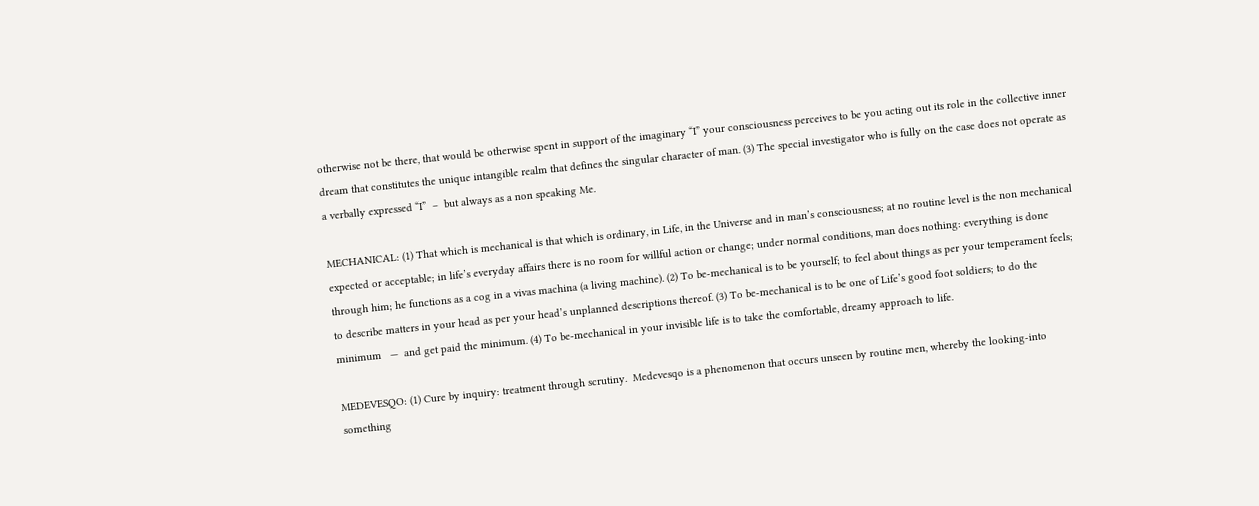otherwise not be there, that would be otherwise spent in support of the imaginary “I” your consciousness perceives to be you acting out its role in the collective inner dream that constitutes the unique intangible realm that defines the singular character of man. (3) The special investigator who is fully on the case does not operate as a verbally expressed “I”  –  but always as a non speaking Me.

MECHANICAL: (1) That which is mechanical is that which is ordinary, in Life, in the Universe and in man’s consciousness; at no routine level is the non mechanical expected or acceptable; in life’s everyday affairs there is no room for willful action or change; under normal conditions, man does nothing: everything is done through him; he functions as a cog in a vivas machina (a living machine). (2) To be-mechanical is to be yourself; to feel about things as per your temperament feels; to describe matters in your head as per your head’s unplanned descriptions thereof. (3) To be-mechanical is to be one of Life’s good foot soldiers; to do the minimum   —  and get paid the minimum. (4) To be-mechanical in your invisible life is to take the comfortable, dreamy approach to life.

MEDEVESQO: (1) Cure by inquiry: treatment through scrutiny.  Medevesqo is a phenomenon that occurs unseen by routine men, whereby the looking-into something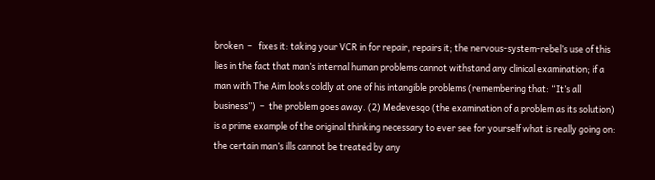broken  –   fixes it: taking your VCR in for repair, repairs it; the nervous-system-rebel’s use of this lies in the fact that man’s internal human problems cannot withstand any clinical examination; if a man with The Aim looks coldly at one of his intangible problems (remembering that: “It’s all business”)  –  the problem goes away. (2) Medevesqo (the examination of a problem as its solution) is a prime example of the original thinking necessary to ever see for yourself what is really going on: the certain man’s ills cannot be treated by any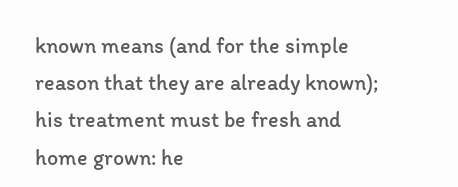known means (and for the simple reason that they are already known); his treatment must be fresh and home grown: he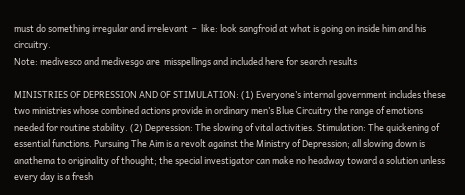must do something irregular and irrelevant  –  like: look sangfroid at what is going on inside him and his circuitry.
Note: medivesco and medivesgo are  misspellings and included here for search results

MINISTRIES OF DEPRESSION AND OF STIMULATION: (1) Everyone’s internal government includes these two ministries whose combined actions provide in ordinary men’s Blue Circuitry the range of emotions needed for routine stability. (2) Depression: The slowing of vital activities. Stimulation: The quickening of essential functions. Pursuing The Aim is a revolt against the Ministry of Depression; all slowing down is anathema to originality of thought; the special investigator can make no headway toward a solution unless every day is a fresh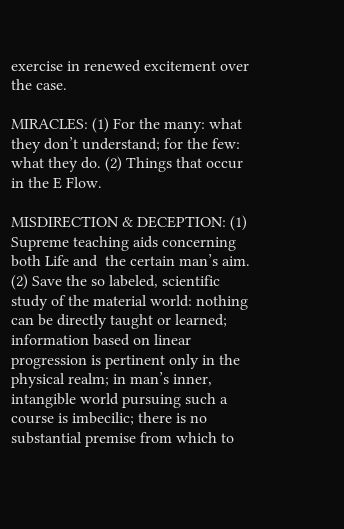exercise in renewed excitement over the case.

MIRACLES: (1) For the many: what they don’t understand; for the few: what they do. (2) Things that occur in the E Flow.

MISDIRECTION & DECEPTION: (1) Supreme teaching aids concerning both Life and  the certain man’s aim. (2) Save the so labeled, scientific study of the material world: nothing can be directly taught or learned; information based on linear progression is pertinent only in the physical realm; in man’s inner, intangible world pursuing such a course is imbecilic; there is no substantial premise from which to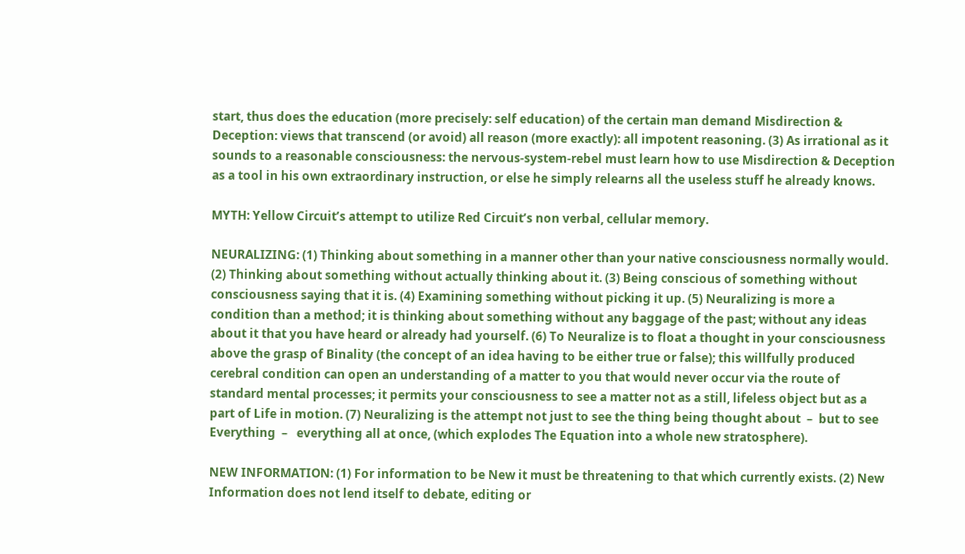start, thus does the education (more precisely: self education) of the certain man demand Misdirection & Deception: views that transcend (or avoid) all reason (more exactly): all impotent reasoning. (3) As irrational as it sounds to a reasonable consciousness: the nervous-system-rebel must learn how to use Misdirection & Deception as a tool in his own extraordinary instruction, or else he simply relearns all the useless stuff he already knows.

MYTH: Yellow Circuit’s attempt to utilize Red Circuit’s non verbal, cellular memory.

NEURALIZING: (1) Thinking about something in a manner other than your native consciousness normally would. (2) Thinking about something without actually thinking about it. (3) Being conscious of something without consciousness saying that it is. (4) Examining something without picking it up. (5) Neuralizing is more a condition than a method; it is thinking about something without any baggage of the past; without any ideas about it that you have heard or already had yourself. (6) To Neuralize is to float a thought in your consciousness above the grasp of Binality (the concept of an idea having to be either true or false); this willfully produced cerebral condition can open an understanding of a matter to you that would never occur via the route of standard mental processes; it permits your consciousness to see a matter not as a still, lifeless object but as a part of Life in motion. (7) Neuralizing is the attempt not just to see the thing being thought about  –  but to see Everything  –   everything all at once, (which explodes The Equation into a whole new stratosphere).

NEW INFORMATION: (1) For information to be New it must be threatening to that which currently exists. (2) New Information does not lend itself to debate, editing or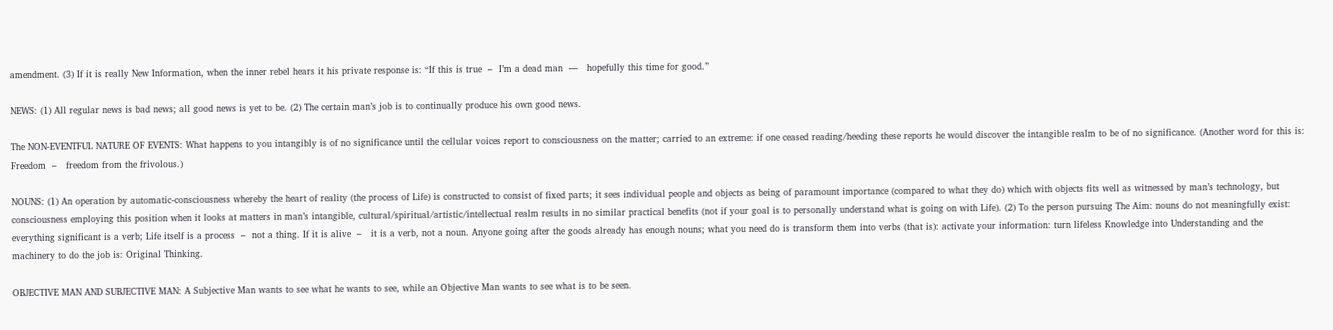amendment. (3) If it is really New Information, when the inner rebel hears it his private response is: “If this is true  –  I’m a dead man  —   hopefully this time for good.”

NEWS: (1) All regular news is bad news; all good news is yet to be. (2) The certain man’s job is to continually produce his own good news.

The NON-EVENTFUL NATURE OF EVENTS: What happens to you intangibly is of no significance until the cellular voices report to consciousness on the matter; carried to an extreme: if one ceased reading/heeding these reports he would discover the intangible realm to be of no significance. (Another word for this is: Freedom  –   freedom from the frivolous.)

NOUNS: (1) An operation by automatic-consciousness whereby the heart of reality (the process of Life) is constructed to consist of fixed parts; it sees individual people and objects as being of paramount importance (compared to what they do) which with objects fits well as witnessed by man’s technology, but consciousness employing this position when it looks at matters in man’s intangible, cultural/spiritual/artistic/intellectual realm results in no similar practical benefits (not if your goal is to personally understand what is going on with Life). (2) To the person pursuing The Aim: nouns do not meaningfully exist:
everything significant is a verb; Life itself is a process  –  not a thing. If it is alive  –   it is a verb, not a noun. Anyone going after the goods already has enough nouns; what you need do is transform them into verbs (that is): activate your information: turn lifeless Knowledge into Understanding and the machinery to do the job is: Original Thinking.

OBJECTIVE MAN AND SUBJECTIVE MAN: A Subjective Man wants to see what he wants to see, while an Objective Man wants to see what is to be seen.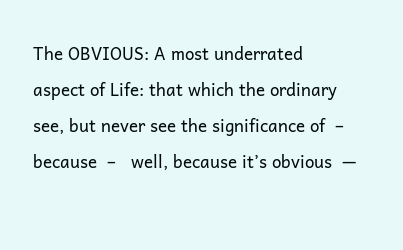The OBVIOUS: A most underrated aspect of Life: that which the ordinary see, but never see the significance of  –  because  –   well, because it’s obvious  —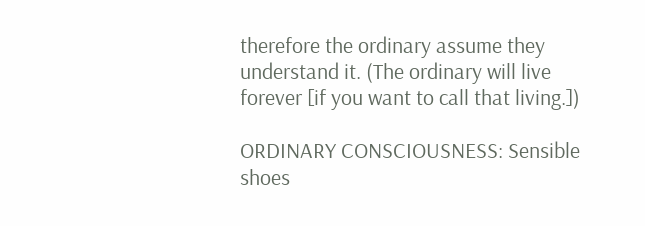therefore the ordinary assume they understand it. (The ordinary will live forever [if you want to call that living.])

ORDINARY CONSCIOUSNESS: Sensible shoes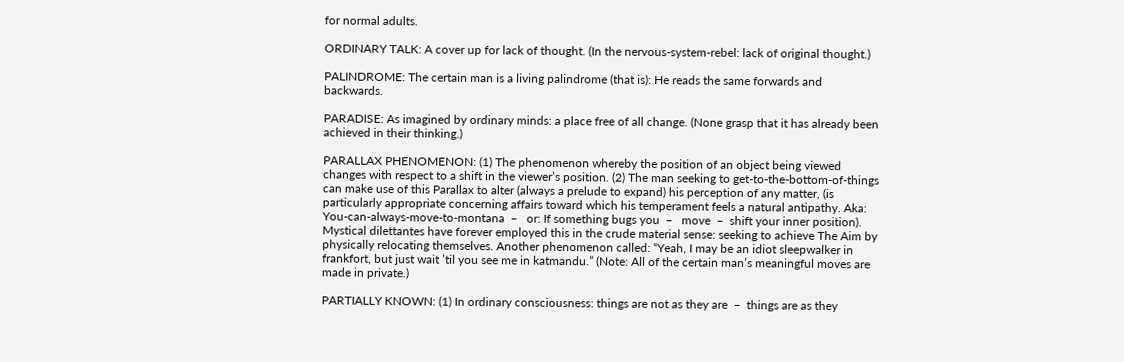for normal adults.

ORDINARY TALK: A cover up for lack of thought. (In the nervous-system-rebel: lack of original thought.)

PALINDROME: The certain man is a living palindrome (that is): He reads the same forwards and backwards.

PARADISE: As imagined by ordinary minds: a place free of all change. (None grasp that it has already been achieved in their thinking.)

PARALLAX PHENOMENON: (1) The phenomenon whereby the position of an object being viewed changes with respect to a shift in the viewer’s position. (2) The man seeking to get-to-the-bottom-of-things can make use of this Parallax to alter (always a prelude to expand) his perception of any matter, (is particularly appropriate concerning affairs toward which his temperament feels a natural antipathy. Aka: You-can-always-move-to-montana  –   or: If something bugs you  –   move  –  shift your inner position). Mystical dilettantes have forever employed this in the crude material sense: seeking to achieve The Aim by physically relocating themselves. Another phenomenon called: “Yeah, I may be an idiot sleepwalker in frankfort, but just wait ’til you see me in katmandu.” (Note: All of the certain man’s meaningful moves are made in private.)

PARTIALLY KNOWN: (1) In ordinary consciousness: things are not as they are  –  things are as they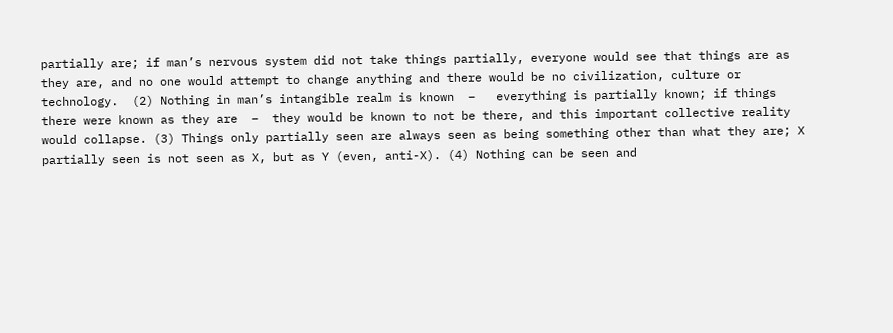partially are; if man’s nervous system did not take things partially, everyone would see that things are as they are, and no one would attempt to change anything and there would be no civilization, culture or technology.  (2) Nothing in man’s intangible realm is known  –   everything is partially known; if things there were known as they are  –  they would be known to not be there, and this important collective reality would collapse. (3) Things only partially seen are always seen as being something other than what they are; X partially seen is not seen as X, but as Y (even, anti-X). (4) Nothing can be seen and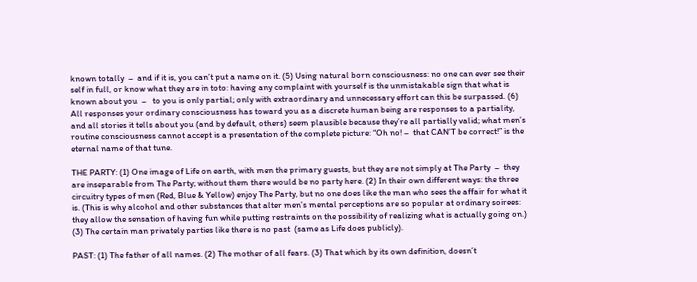known totally  –  and if it is, you can’t put a name on it. (5) Using natural born consciousness: no one can ever see their self in full, or know what they are in toto: having any complaint with yourself is the unmistakable sign that what is known about you  –   to you is only partial; only with extraordinary and unnecessary effort can this be surpassed. (6) All responses your ordinary consciousness has toward you as a discrete human being are responses to a partiality, and all stories it tells about you (and by default, others) seem plausible because they’re all partially valid; what men’s routine consciousness cannot accept is a presentation of the complete picture: “Oh no! –  that CAN’T be correct!” is the eternal name of that tune.

THE PARTY: (1) One image of Life on earth, with men the primary guests, but they are not simply at The Party  –  they are inseparable from The Party; without them there would be no party here. (2) In their own different ways: the three circuitry types of men (Red, Blue & Yellow) enjoy The Party, but no one does like the man who sees the affair for what it is. (This is why alcohol and other substances that alter men’s mental perceptions are so popular at ordinary soirees: they allow the sensation of having fun while putting restraints on the possibility of realizing what is actually going on.) (3) The certain man privately parties like there is no past  (same as Life does publicly).

PAST: (1) The father of all names. (2) The mother of all fears. (3) That which by its own definition, doesn’t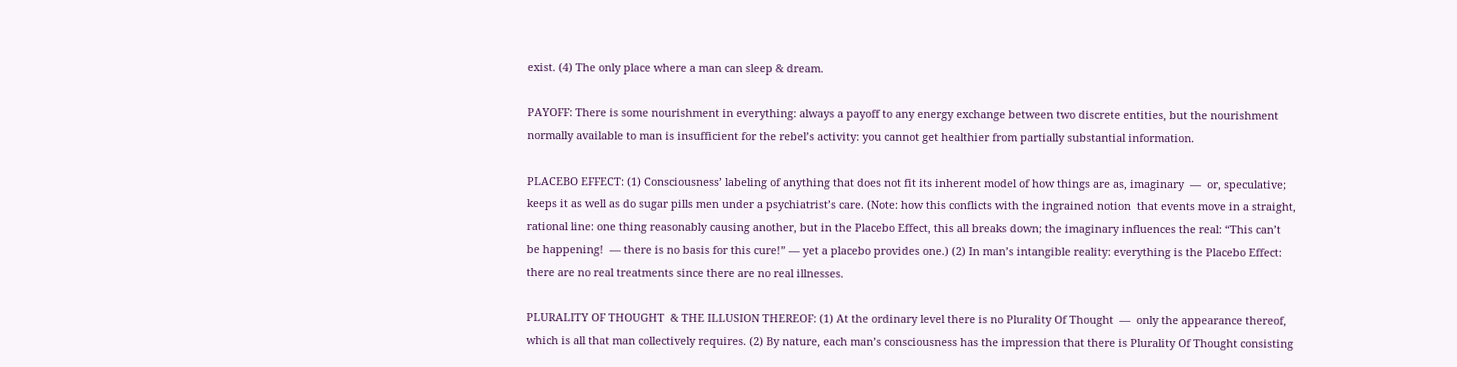exist. (4) The only place where a man can sleep & dream.

PAYOFF: There is some nourishment in everything: always a payoff to any energy exchange between two discrete entities, but the nourishment normally available to man is insufficient for the rebel’s activity: you cannot get healthier from partially substantial information.

PLACEBO EFFECT: (1) Consciousness’ labeling of anything that does not fit its inherent model of how things are as, imaginary  —  or, speculative; keeps it as well as do sugar pills men under a psychiatrist’s care. (Note: how this conflicts with the ingrained notion  that events move in a straight, rational line: one thing reasonably causing another, but in the Placebo Effect, this all breaks down; the imaginary influences the real: “This can’t be happening!  — there is no basis for this cure!” — yet a placebo provides one.) (2) In man’s intangible reality: everything is the Placebo Effect: there are no real treatments since there are no real illnesses.

PLURALITY OF THOUGHT  & THE ILLUSION THEREOF: (1) At the ordinary level there is no Plurality Of Thought  —  only the appearance thereof, which is all that man collectively requires. (2) By nature, each man’s consciousness has the impression that there is Plurality Of Thought consisting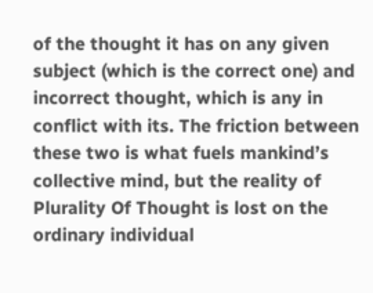of the thought it has on any given subject (which is the correct one) and incorrect thought, which is any in conflict with its. The friction between these two is what fuels mankind’s collective mind, but the reality of Plurality Of Thought is lost on the ordinary individual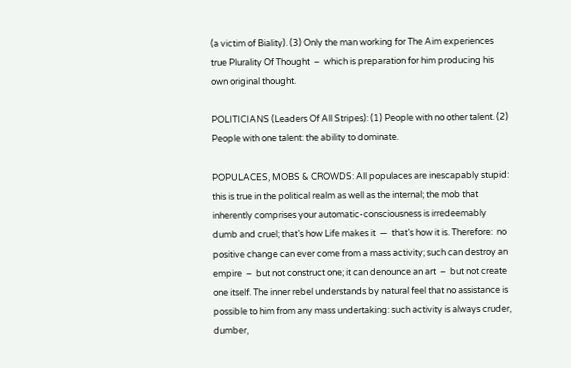(a victim of Biality). (3) Only the man working for The Aim experiences true Plurality Of Thought  –  which is preparation for him producing his own original thought.

POLITICIANS (Leaders Of All Stripes): (1) People with no other talent. (2) People with one talent: the ability to dominate.

POPULACES, MOBS & CROWDS: All populaces are inescapably stupid: this is true in the political realm as well as the internal; the mob that inherently comprises your automatic-consciousness is irredeemably dumb and cruel; that’s how Life makes it  —  that’s how it is. Therefore:  no positive change can ever come from a mass activity; such can destroy an empire  –  but not construct one; it can denounce an art  –  but not create one itself. The inner rebel understands by natural feel that no assistance is possible to him from any mass undertaking: such activity is always cruder, dumber,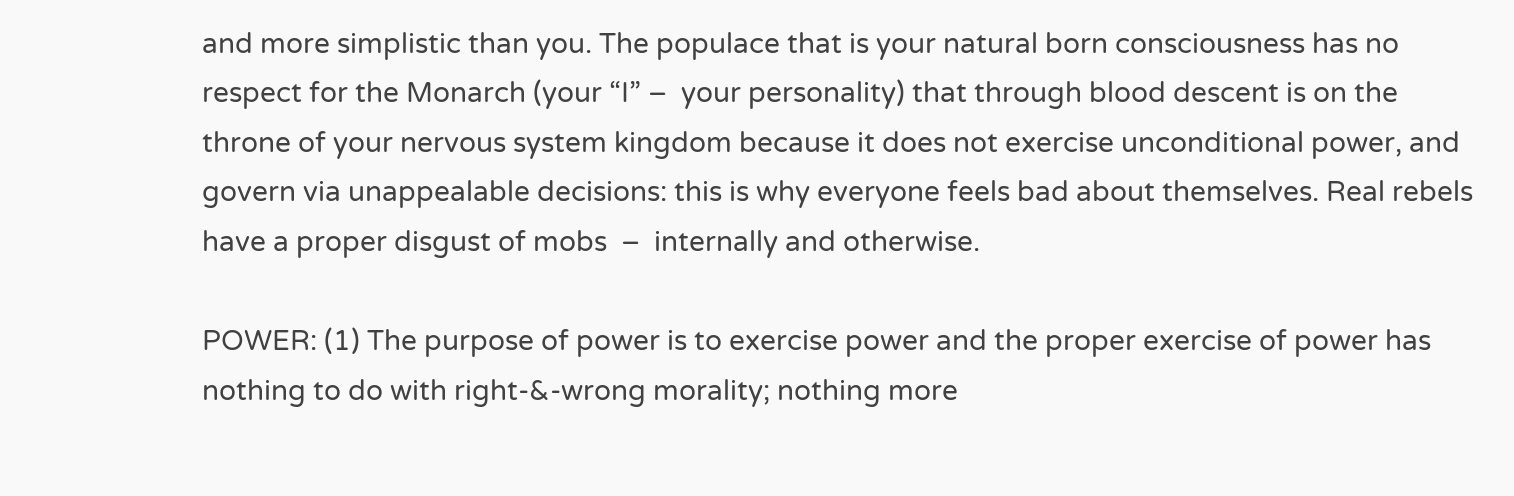and more simplistic than you. The populace that is your natural born consciousness has no respect for the Monarch (your “I” –  your personality) that through blood descent is on the throne of your nervous system kingdom because it does not exercise unconditional power, and govern via unappealable decisions: this is why everyone feels bad about themselves. Real rebels have a proper disgust of mobs  –  internally and otherwise.

POWER: (1) The purpose of power is to exercise power and the proper exercise of power has nothing to do with right-&-wrong morality; nothing more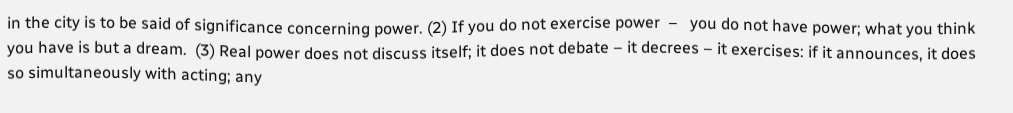in the city is to be said of significance concerning power. (2) If you do not exercise power  –   you do not have power; what you think you have is but a dream.  (3) Real power does not discuss itself; it does not debate – it decrees – it exercises: if it announces, it does so simultaneously with acting; any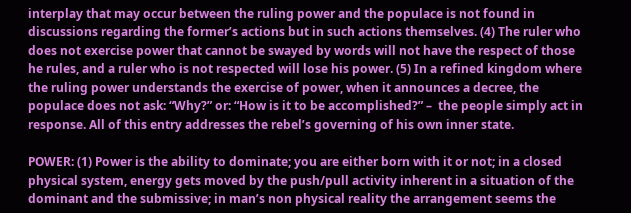interplay that may occur between the ruling power and the populace is not found in discussions regarding the former’s actions but in such actions themselves. (4) The ruler who does not exercise power that cannot be swayed by words will not have the respect of those he rules, and a ruler who is not respected will lose his power. (5) In a refined kingdom where the ruling power understands the exercise of power, when it announces a decree, the populace does not ask: “Why?” or: “How is it to be accomplished?” –  the people simply act in response. All of this entry addresses the rebel’s governing of his own inner state.

POWER: (1) Power is the ability to dominate; you are either born with it or not; in a closed physical system, energy gets moved by the push/pull activity inherent in a situation of the dominant and the submissive; in man’s non physical reality the arrangement seems the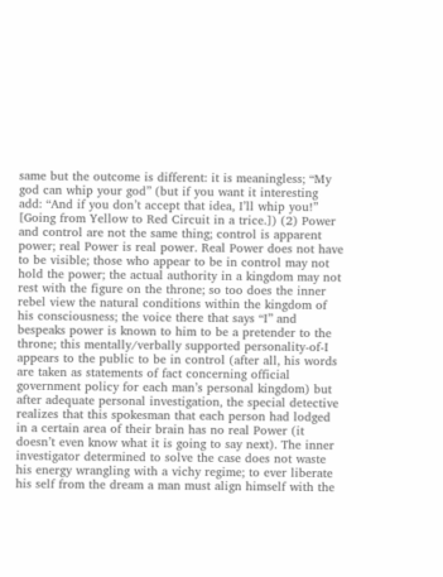same but the outcome is different: it is meaningless; “My god can whip your god” (but if you want it interesting add: “And if you don’t accept that idea, I’ll whip you!” [Going from Yellow to Red Circuit in a trice.]) (2) Power and control are not the same thing; control is apparent power; real Power is real power. Real Power does not have to be visible; those who appear to be in control may not hold the power; the actual authority in a kingdom may not rest with the figure on the throne; so too does the inner rebel view the natural conditions within the kingdom of his consciousness; the voice there that says “I” and bespeaks power is known to him to be a pretender to the throne; this mentally/verbally supported personality-of-I  appears to the public to be in control (after all, his words are taken as statements of fact concerning official government policy for each man’s personal kingdom) but after adequate personal investigation, the special detective realizes that this spokesman that each person had lodged in a certain area of their brain has no real Power (it doesn’t even know what it is going to say next). The inner investigator determined to solve the case does not waste his energy wrangling with a vichy regime; to ever liberate his self from the dream a man must align himself with the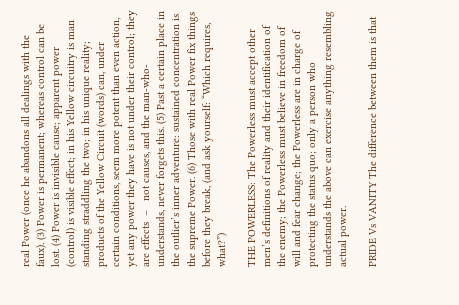real Power (once he abandons all dealings with the faux). (3) Power is permanent; whereas control can be lost. (4) Power is invisible cause; apparent power (control) is visible effect; in his Yellow circuitry is man standing straddling the two; in his unique reality; products of the Yellow Circuit (words) can, under certain conditions, seem more potent than even action, yet any power they have is not under their control; they are effects  –   not causes, and the man-who-understands, never forgets this. (5) Past a certain place in the outlier’s inner adventure: sustained concentration is the supreme Power. (6) Those with real Power fix things before they break, (and ask yourself: “Which requires, what?”)

THE POWERLESS: The Powerless must accept other men’s definitions of reality and their identification of the enemy; the Powerless must believe in freedom of will and fear change; the Powerless are in charge of protecting the status quo; only a person who understands the above can exercise anything resembling actual power.

PRIDE Vs VANITY The difference between them is that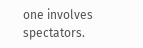one involves spectators.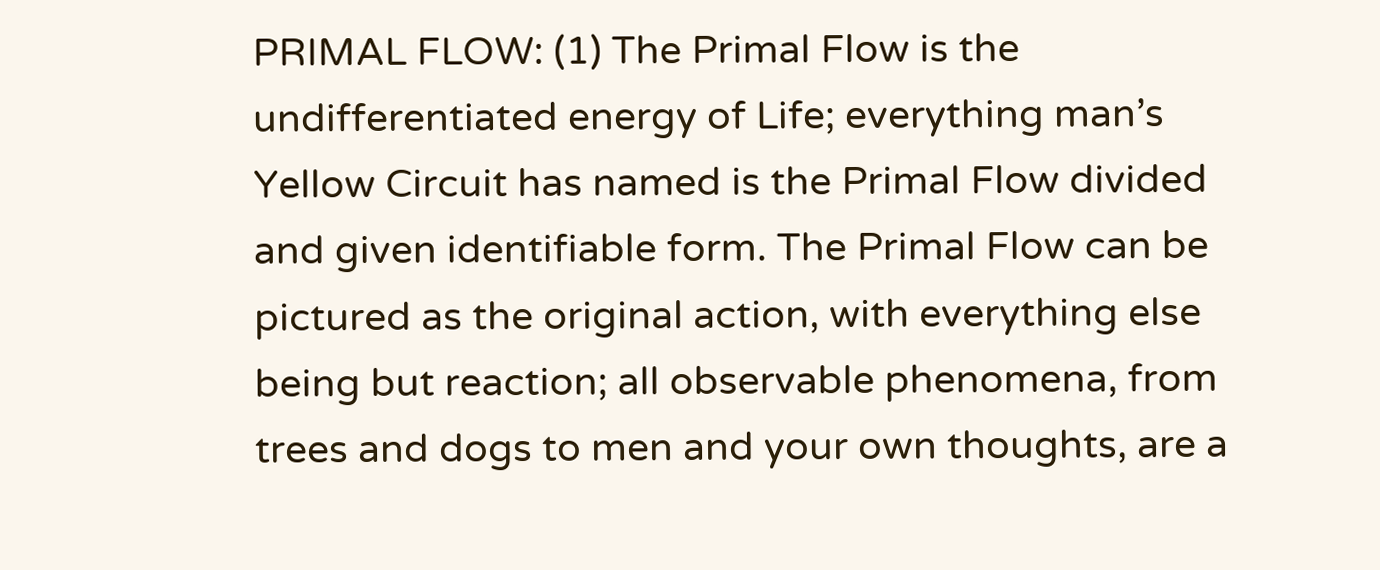PRIMAL FLOW: (1) The Primal Flow is the undifferentiated energy of Life; everything man’s Yellow Circuit has named is the Primal Flow divided and given identifiable form. The Primal Flow can be pictured as the original action, with everything else being but reaction; all observable phenomena, from trees and dogs to men and your own thoughts, are a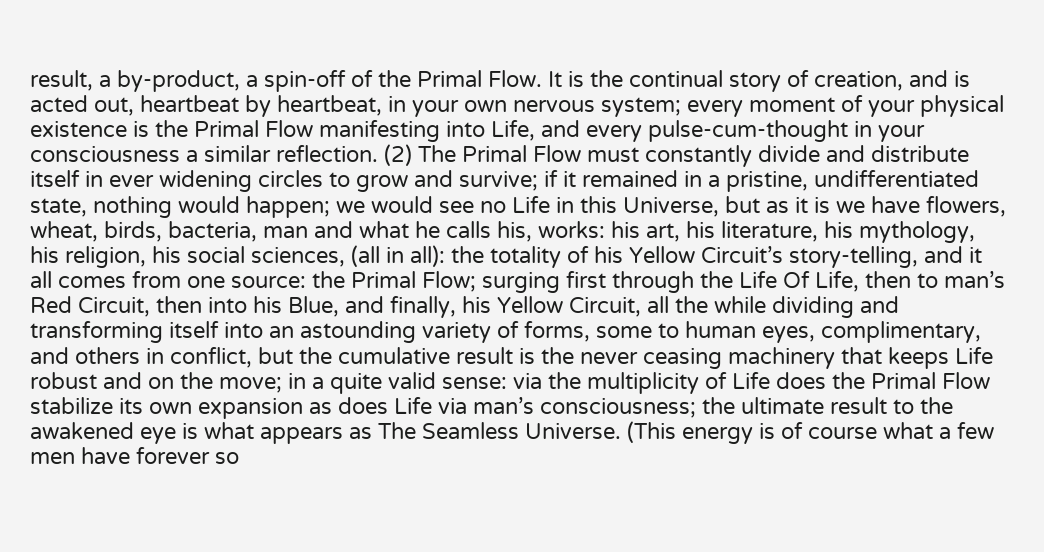result, a by-product, a spin-off of the Primal Flow. It is the continual story of creation, and is acted out, heartbeat by heartbeat, in your own nervous system; every moment of your physical existence is the Primal Flow manifesting into Life, and every pulse-cum-thought in your consciousness a similar reflection. (2) The Primal Flow must constantly divide and distribute itself in ever widening circles to grow and survive; if it remained in a pristine, undifferentiated state, nothing would happen; we would see no Life in this Universe, but as it is we have flowers, wheat, birds, bacteria, man and what he calls his, works: his art, his literature, his mythology, his religion, his social sciences, (all in all): the totality of his Yellow Circuit’s story-telling, and it all comes from one source: the Primal Flow; surging first through the Life Of Life, then to man’s Red Circuit, then into his Blue, and finally, his Yellow Circuit, all the while dividing and transforming itself into an astounding variety of forms, some to human eyes, complimentary, and others in conflict, but the cumulative result is the never ceasing machinery that keeps Life robust and on the move; in a quite valid sense: via the multiplicity of Life does the Primal Flow stabilize its own expansion as does Life via man’s consciousness; the ultimate result to the awakened eye is what appears as The Seamless Universe. (This energy is of course what a few men have forever so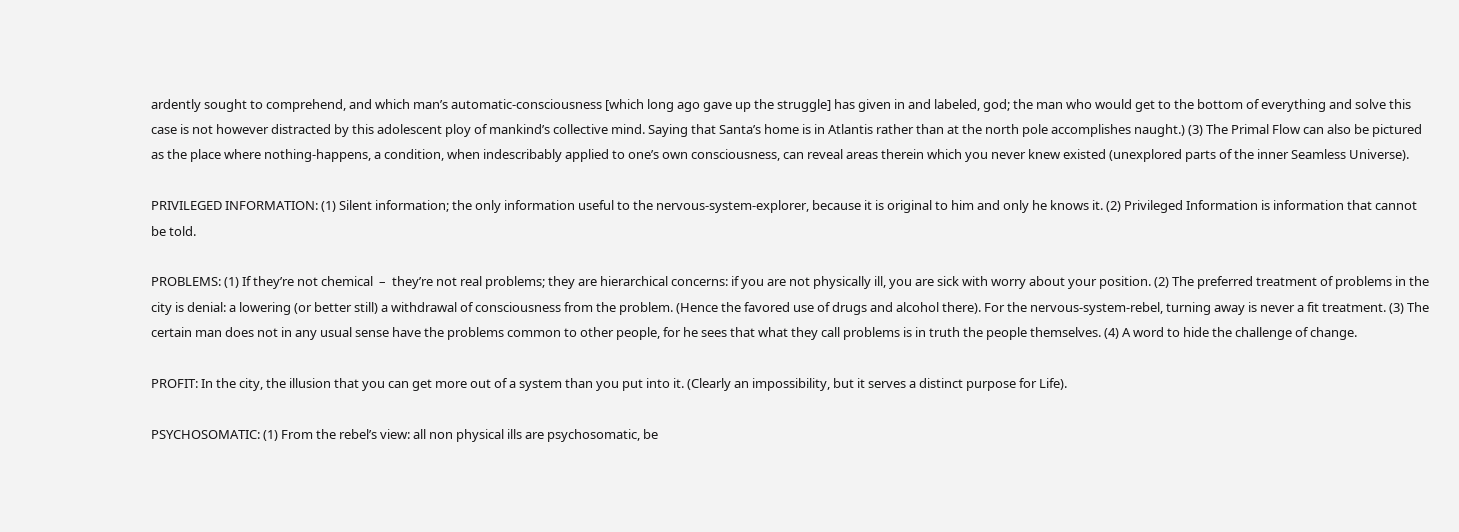ardently sought to comprehend, and which man’s automatic-consciousness [which long ago gave up the struggle] has given in and labeled, god; the man who would get to the bottom of everything and solve this case is not however distracted by this adolescent ploy of mankind’s collective mind. Saying that Santa’s home is in Atlantis rather than at the north pole accomplishes naught.) (3) The Primal Flow can also be pictured as the place where nothing-happens, a condition, when indescribably applied to one’s own consciousness, can reveal areas therein which you never knew existed (unexplored parts of the inner Seamless Universe).

PRIVILEGED INFORMATION: (1) Silent information; the only information useful to the nervous-system-explorer, because it is original to him and only he knows it. (2) Privileged Information is information that cannot be told.

PROBLEMS: (1) If they’re not chemical  –  they’re not real problems; they are hierarchical concerns: if you are not physically ill, you are sick with worry about your position. (2) The preferred treatment of problems in the city is denial: a lowering (or better still) a withdrawal of consciousness from the problem. (Hence the favored use of drugs and alcohol there). For the nervous-system-rebel, turning away is never a fit treatment. (3) The certain man does not in any usual sense have the problems common to other people, for he sees that what they call problems is in truth the people themselves. (4) A word to hide the challenge of change.

PROFIT: In the city, the illusion that you can get more out of a system than you put into it. (Clearly an impossibility, but it serves a distinct purpose for Life).

PSYCHOSOMATIC: (1) From the rebel’s view: all non physical ills are psychosomatic, be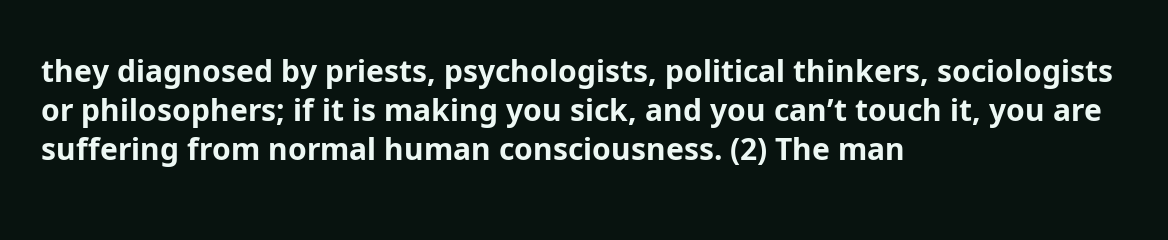they diagnosed by priests, psychologists, political thinkers, sociologists or philosophers; if it is making you sick, and you can’t touch it, you are suffering from normal human consciousness. (2) The man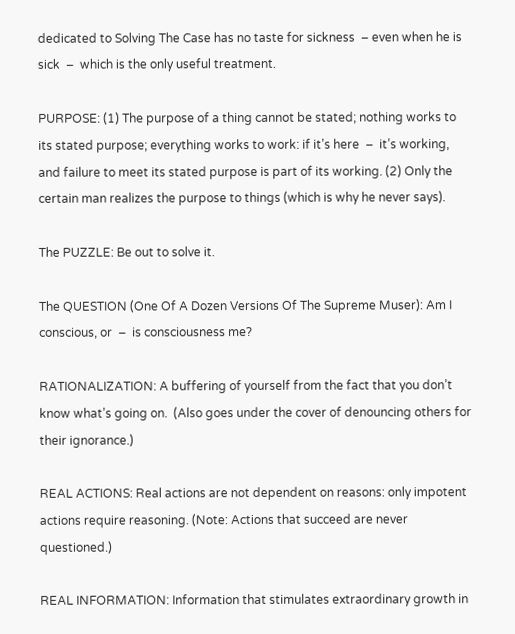dedicated to Solving The Case has no taste for sickness  – even when he is sick  –  which is the only useful treatment.

PURPOSE: (1) The purpose of a thing cannot be stated; nothing works to its stated purpose; everything works to work: if it’s here  –  it’s working, and failure to meet its stated purpose is part of its working. (2) Only the certain man realizes the purpose to things (which is why he never says).

The PUZZLE: Be out to solve it.

The QUESTION (One Of A Dozen Versions Of The Supreme Muser): Am I conscious, or  –  is consciousness me?

RATIONALIZATION: A buffering of yourself from the fact that you don’t know what’s going on.  (Also goes under the cover of denouncing others for their ignorance.)

REAL ACTIONS: Real actions are not dependent on reasons: only impotent actions require reasoning. (Note: Actions that succeed are never questioned.)

REAL INFORMATION: Information that stimulates extraordinary growth in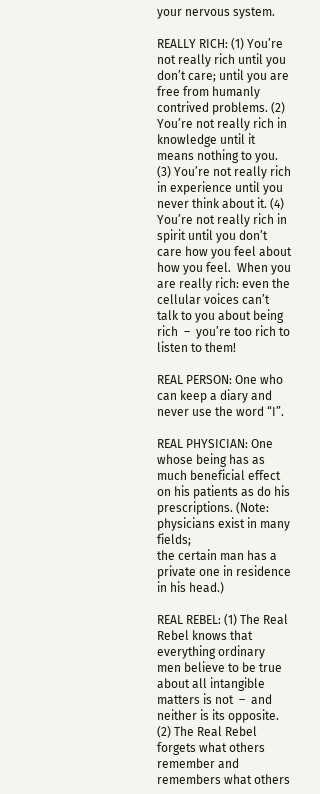your nervous system.

REALLY RICH: (1) You’re not really rich until you don’t care; until you are free from humanly contrived problems. (2) You’re not really rich in knowledge until it means nothing to you. (3) You’re not really rich in experience until you never think about it. (4) You’re not really rich in spirit until you don’t care how you feel about how you feel.  When you are really rich: even the cellular voices can’t talk to you about being rich  –  you’re too rich to listen to them!

REAL PERSON: One who can keep a diary and never use the word “I”.

REAL PHYSICIAN: One whose being has as much beneficial effect on his patients as do his prescriptions. (Note: physicians exist in many fields;
the certain man has a private one in residence in his head.)

REAL REBEL: (1) The Real Rebel knows that everything ordinary men believe to be true about all intangible matters is not  –  and neither is its opposite. (2) The Real Rebel forgets what others remember and  remembers what others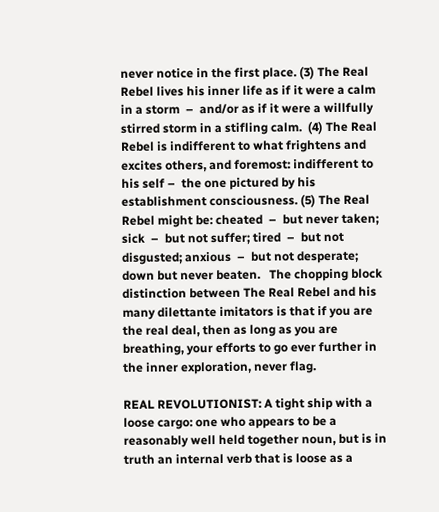never notice in the first place. (3) The Real Rebel lives his inner life as if it were a calm in a storm  –  and/or as if it were a willfully stirred storm in a stifling calm.  (4) The Real Rebel is indifferent to what frightens and excites others, and foremost: indifferent to his self –  the one pictured by his establishment consciousness. (5) The Real Rebel might be: cheated  –  but never taken; sick  –  but not suffer; tired  –  but not disgusted; anxious  –  but not desperate; down but never beaten.   The chopping block distinction between The Real Rebel and his many dilettante imitators is that if you are the real deal, then as long as you are breathing, your efforts to go ever further in the inner exploration, never flag.

REAL REVOLUTIONIST: A tight ship with a loose cargo: one who appears to be a reasonably well held together noun, but is in truth an internal verb that is loose as a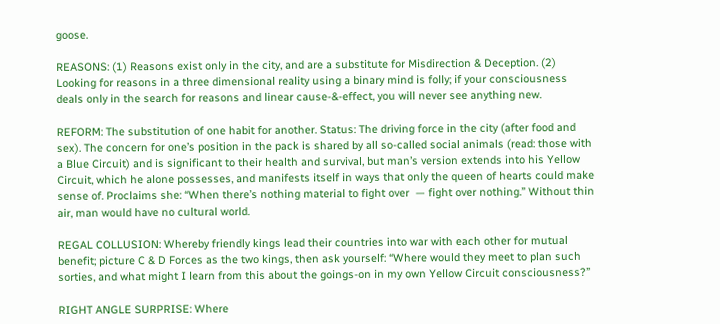goose.

REASONS: (1) Reasons exist only in the city, and are a substitute for Misdirection & Deception. (2) Looking for reasons in a three dimensional reality using a binary mind is folly; if your consciousness deals only in the search for reasons and linear cause-&-effect, you will never see anything new.

REFORM: The substitution of one habit for another. Status: The driving force in the city (after food and sex). The concern for one’s position in the pack is shared by all so-called social animals (read: those with a Blue Circuit) and is significant to their health and survival, but man’s version extends into his Yellow Circuit, which he alone possesses, and manifests itself in ways that only the queen of hearts could make sense of. Proclaims she: “When there’s nothing material to fight over  — fight over nothing.” Without thin air, man would have no cultural world.

REGAL COLLUSION: Whereby friendly kings lead their countries into war with each other for mutual benefit; picture C & D Forces as the two kings, then ask yourself: “Where would they meet to plan such sorties, and what might I learn from this about the goings-on in my own Yellow Circuit consciousness?”

RIGHT ANGLE SURPRISE: Where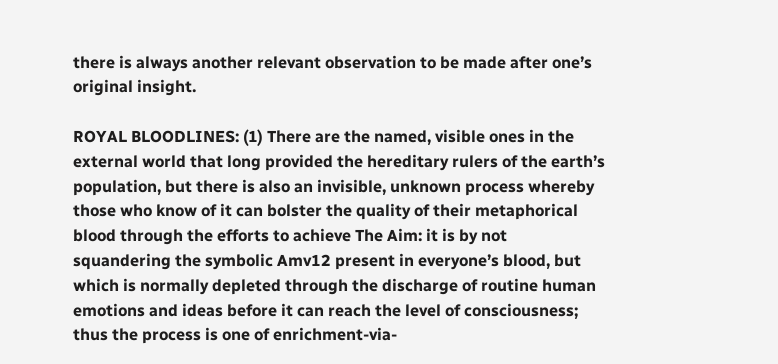there is always another relevant observation to be made after one’s original insight.

ROYAL BLOODLINES: (1) There are the named, visible ones in the external world that long provided the hereditary rulers of the earth’s population, but there is also an invisible, unknown process whereby those who know of it can bolster the quality of their metaphorical blood through the efforts to achieve The Aim: it is by not squandering the symbolic Amv12 present in everyone’s blood, but which is normally depleted through the discharge of routine human emotions and ideas before it can reach the level of consciousness; thus the process is one of enrichment-via-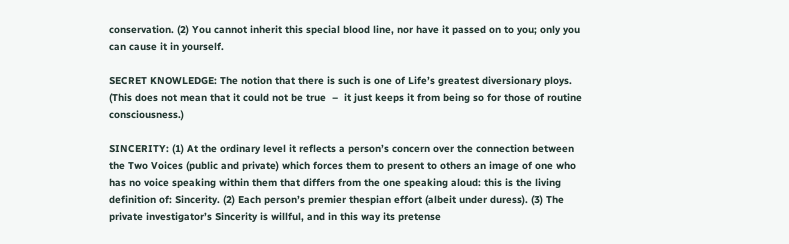conservation. (2) You cannot inherit this special blood line, nor have it passed on to you; only you can cause it in yourself.

SECRET KNOWLEDGE: The notion that there is such is one of Life’s greatest diversionary ploys.  (This does not mean that it could not be true  –  it just keeps it from being so for those of routine consciousness.)

SINCERITY: (1) At the ordinary level it reflects a person’s concern over the connection between the Two Voices (public and private) which forces them to present to others an image of one who has no voice speaking within them that differs from the one speaking aloud: this is the living definition of: Sincerity. (2) Each person’s premier thespian effort (albeit under duress). (3) The private investigator’s Sincerity is willful, and in this way its pretense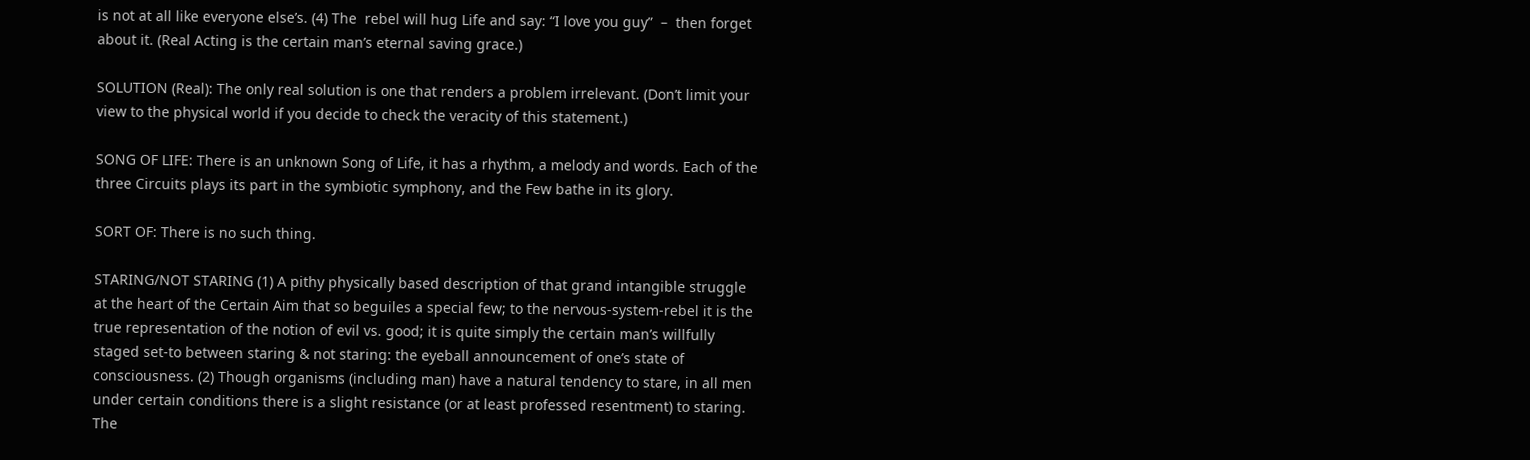is not at all like everyone else’s. (4) The  rebel will hug Life and say: “I love you guy”  –  then forget about it. (Real Acting is the certain man’s eternal saving grace.)

SOLUTION (Real): The only real solution is one that renders a problem irrelevant. (Don’t limit your view to the physical world if you decide to check the veracity of this statement.)

SONG OF LIFE: There is an unknown Song of Life, it has a rhythm, a melody and words. Each of the three Circuits plays its part in the symbiotic symphony, and the Few bathe in its glory.

SORT OF: There is no such thing.

STARING/NOT STARING (1) A pithy physically based description of that grand intangible struggle at the heart of the Certain Aim that so beguiles a special few; to the nervous-system-rebel it is the true representation of the notion of evil vs. good; it is quite simply the certain man’s willfully staged set-to between staring & not staring: the eyeball announcement of one’s state of consciousness. (2) Though organisms (including man) have a natural tendency to stare, in all men under certain conditions there is a slight resistance (or at least professed resentment) to staring. The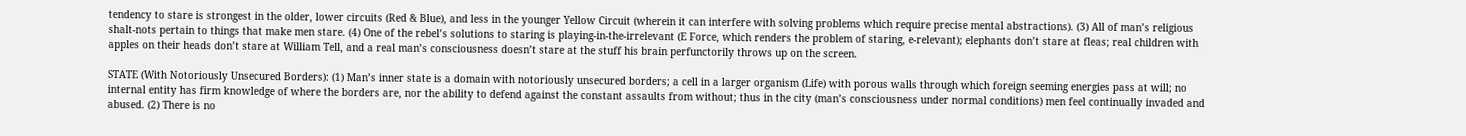tendency to stare is strongest in the older, lower circuits (Red & Blue), and less in the younger Yellow Circuit (wherein it can interfere with solving problems which require precise mental abstractions). (3) All of man’s religious shalt-nots pertain to things that make men stare. (4) One of the rebel’s solutions to staring is playing-in-the-irrelevant (E Force, which renders the problem of staring, e-relevant); elephants don’t stare at fleas; real children with apples on their heads don’t stare at William Tell, and a real man’s consciousness doesn’t stare at the stuff his brain perfunctorily throws up on the screen.

STATE (With Notoriously Unsecured Borders): (1) Man’s inner state is a domain with notoriously unsecured borders; a cell in a larger organism (Life) with porous walls through which foreign seeming energies pass at will; no internal entity has firm knowledge of where the borders are, nor the ability to defend against the constant assaults from without; thus in the city (man’s consciousness under normal conditions) men feel continually invaded and abused. (2) There is no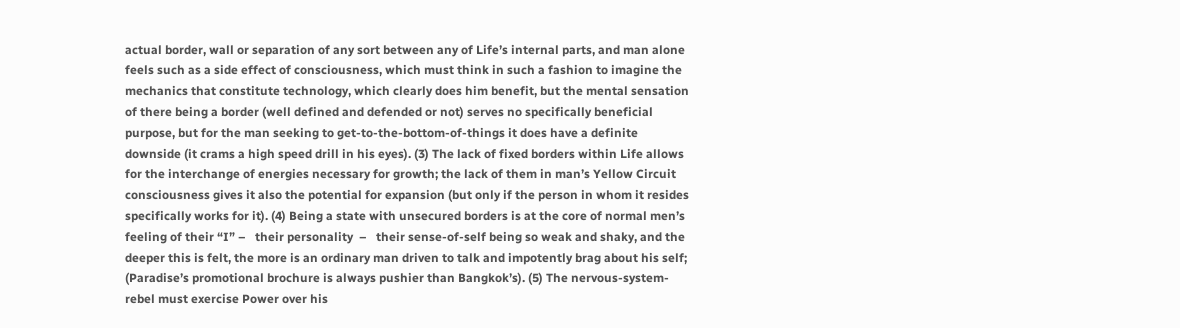actual border, wall or separation of any sort between any of Life’s internal parts, and man alone feels such as a side effect of consciousness, which must think in such a fashion to imagine the mechanics that constitute technology, which clearly does him benefit, but the mental sensation of there being a border (well defined and defended or not) serves no specifically beneficial purpose, but for the man seeking to get-to-the-bottom-of-things it does have a definite downside (it crams a high speed drill in his eyes). (3) The lack of fixed borders within Life allows for the interchange of energies necessary for growth; the lack of them in man’s Yellow Circuit consciousness gives it also the potential for expansion (but only if the person in whom it resides specifically works for it). (4) Being a state with unsecured borders is at the core of normal men’s feeling of their “I” –   their personality  –   their sense-of-self being so weak and shaky, and the deeper this is felt, the more is an ordinary man driven to talk and impotently brag about his self; (Paradise’s promotional brochure is always pushier than Bangkok’s). (5) The nervous-system-rebel must exercise Power over his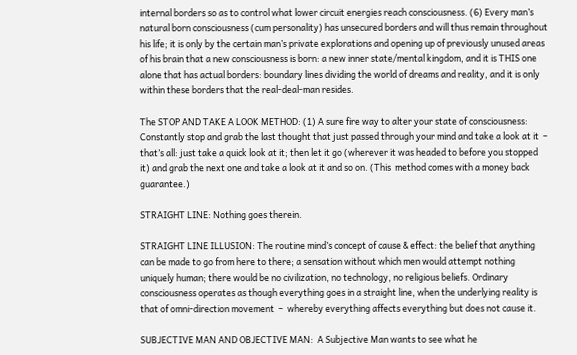internal borders so as to control what lower circuit energies reach consciousness. (6) Every man’s natural born consciousness (cum personality) has unsecured borders and will thus remain throughout his life; it is only by the certain man’s private explorations and opening up of previously unused areas of his brain that a new consciousness is born: a new inner state/mental kingdom, and it is THIS one alone that has actual borders: boundary lines dividing the world of dreams and reality, and it is only within these borders that the real-deal-man resides.

The STOP AND TAKE A LOOK METHOD: (1) A sure fire way to alter your state of consciousness: Constantly stop and grab the last thought that just passed through your mind and take a look at it  –   that’s all: just take a quick look at it; then let it go (wherever it was headed to before you stopped it) and grab the next one and take a look at it and so on. (This  method comes with a money back guarantee.)

STRAIGHT LINE: Nothing goes therein.

STRAIGHT LINE ILLUSION: The routine mind’s concept of cause & effect: the belief that anything can be made to go from here to there; a sensation without which men would attempt nothing uniquely human; there would be no civilization, no technology, no religious beliefs. Ordinary consciousness operates as though everything goes in a straight line, when the underlying reality is that of omni-direction movement  –  whereby everything affects everything but does not cause it.

SUBJECTIVE MAN AND OBJECTIVE MAN:  A Subjective Man wants to see what he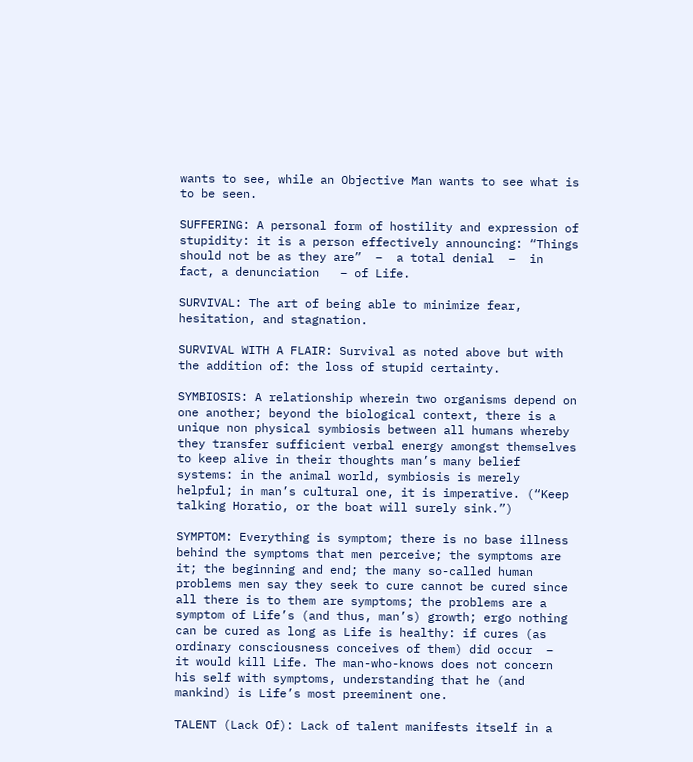wants to see, while an Objective Man wants to see what is to be seen.

SUFFERING: A personal form of hostility and expression of stupidity: it is a person effectively announcing: “Things should not be as they are”  –  a total denial  –  in fact, a denunciation   – of Life.

SURVIVAL: The art of being able to minimize fear, hesitation, and stagnation.

SURVIVAL WITH A FLAIR: Survival as noted above but with the addition of: the loss of stupid certainty.

SYMBIOSIS: A relationship wherein two organisms depend on one another; beyond the biological context, there is a unique non physical symbiosis between all humans whereby they transfer sufficient verbal energy amongst themselves to keep alive in their thoughts man’s many belief systems: in the animal world, symbiosis is merely helpful; in man’s cultural one, it is imperative. (“Keep talking Horatio, or the boat will surely sink.”)

SYMPTOM: Everything is symptom; there is no base illness behind the symptoms that men perceive; the symptoms are it; the beginning and end; the many so-called human problems men say they seek to cure cannot be cured since all there is to them are symptoms; the problems are a symptom of Life’s (and thus, man’s) growth; ergo nothing can be cured as long as Life is healthy: if cures (as ordinary consciousness conceives of them) did occur  –  it would kill Life. The man-who-knows does not concern his self with symptoms, understanding that he (and mankind) is Life’s most preeminent one.

TALENT (Lack Of): Lack of talent manifests itself in a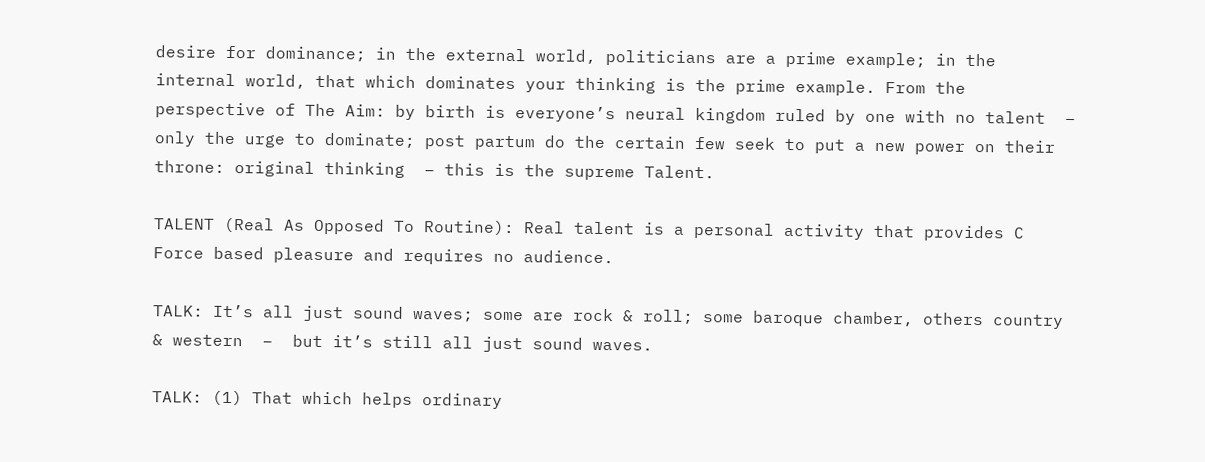desire for dominance; in the external world, politicians are a prime example; in the internal world, that which dominates your thinking is the prime example. From the perspective of The Aim: by birth is everyone’s neural kingdom ruled by one with no talent  –  only the urge to dominate; post partum do the certain few seek to put a new power on their throne: original thinking  – this is the supreme Talent.

TALENT (Real As Opposed To Routine): Real talent is a personal activity that provides C Force based pleasure and requires no audience.

TALK: It’s all just sound waves; some are rock & roll; some baroque chamber, others country & western  –  but it’s still all just sound waves.

TALK: (1) That which helps ordinary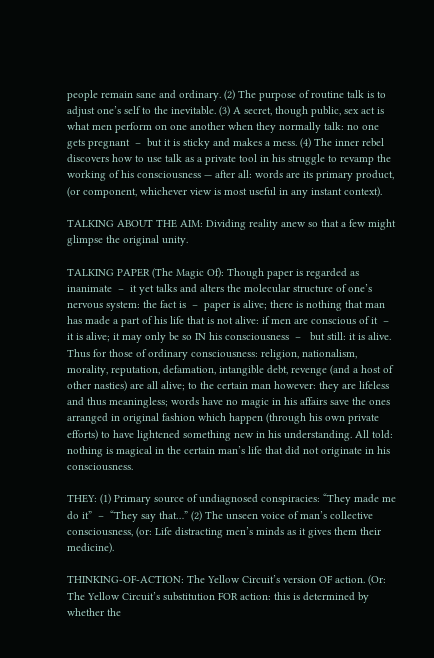people remain sane and ordinary. (2) The purpose of routine talk is to adjust one’s self to the inevitable. (3) A secret, though public, sex act is what men perform on one another when they normally talk: no one gets pregnant  –  but it is sticky and makes a mess. (4) The inner rebel discovers how to use talk as a private tool in his struggle to revamp the working of his consciousness — after all: words are its primary product, (or component, whichever view is most useful in any instant context).

TALKING ABOUT THE AIM: Dividing reality anew so that a few might glimpse the original unity.

TALKING PAPER (The Magic Of): Though paper is regarded as inanimate  –  it yet talks and alters the molecular structure of one’s nervous system: the fact is  –  paper is alive; there is nothing that man has made a part of his life that is not alive: if men are conscious of it  –   it is alive; it may only be so IN his consciousness  –   but still: it is alive.  Thus for those of ordinary consciousness: religion, nationalism, morality, reputation, defamation, intangible debt, revenge (and a host of other nasties) are all alive; to the certain man however: they are lifeless and thus meaningless; words have no magic in his affairs save the ones arranged in original fashion which happen (through his own private efforts) to have lightened something new in his understanding. All told: nothing is magical in the certain man’s life that did not originate in his consciousness.

THEY: (1) Primary source of undiagnosed conspiracies: “They made me do it”  –  “They say that…” (2) The unseen voice of man’s collective consciousness, (or: Life distracting men’s minds as it gives them their medicine).

THINKING-OF-ACTION: The Yellow Circuit’s version OF action. (Or: The Yellow Circuit’s substitution FOR action: this is determined by whether the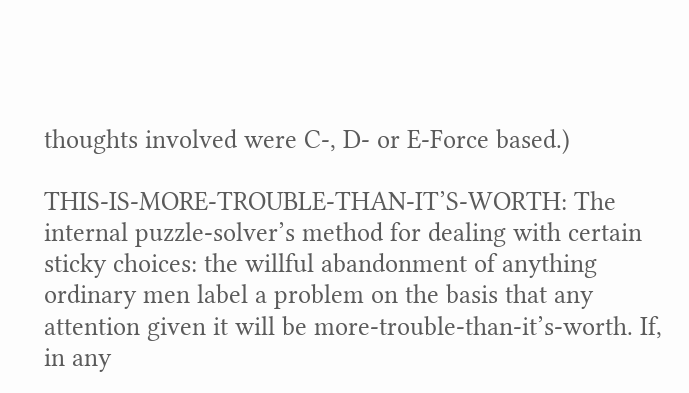thoughts involved were C-, D- or E-Force based.)

THIS-IS-MORE-TROUBLE-THAN-IT’S-WORTH: The internal puzzle-solver’s method for dealing with certain sticky choices: the willful abandonment of anything ordinary men label a problem on the basis that any attention given it will be more-trouble-than-it’s-worth. If, in any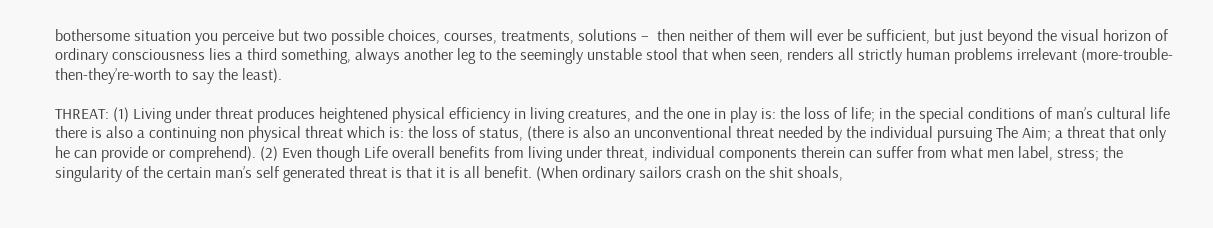bothersome situation you perceive but two possible choices, courses, treatments, solutions –  then neither of them will ever be sufficient, but just beyond the visual horizon of ordinary consciousness lies a third something, always another leg to the seemingly unstable stool that when seen, renders all strictly human problems irrelevant (more-trouble-then-they’re-worth to say the least).

THREAT: (1) Living under threat produces heightened physical efficiency in living creatures, and the one in play is: the loss of life; in the special conditions of man’s cultural life there is also a continuing non physical threat which is: the loss of status, (there is also an unconventional threat needed by the individual pursuing The Aim; a threat that only he can provide or comprehend). (2) Even though Life overall benefits from living under threat, individual components therein can suffer from what men label, stress; the singularity of the certain man’s self generated threat is that it is all benefit. (When ordinary sailors crash on the shit shoals,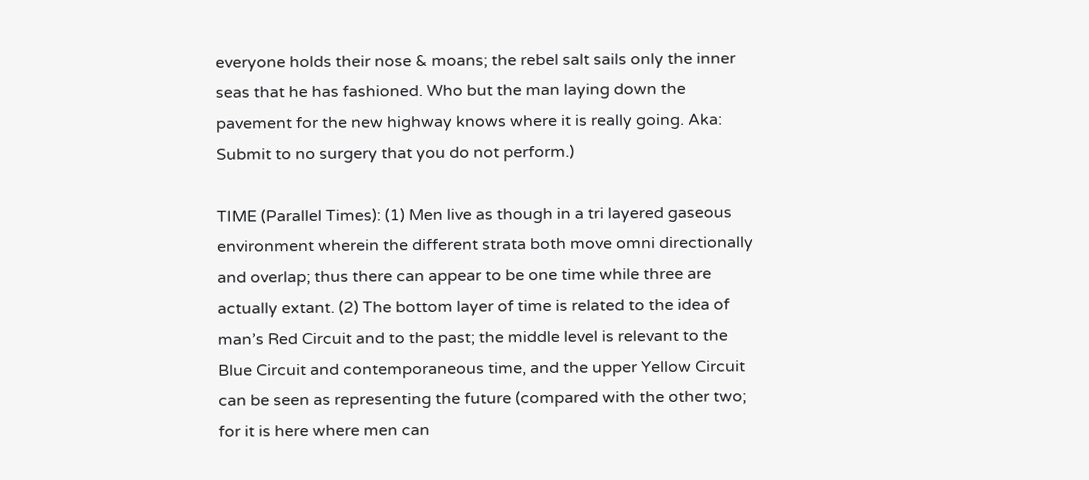everyone holds their nose & moans; the rebel salt sails only the inner seas that he has fashioned. Who but the man laying down the pavement for the new highway knows where it is really going. Aka: Submit to no surgery that you do not perform.)

TIME (Parallel Times): (1) Men live as though in a tri layered gaseous environment wherein the different strata both move omni directionally and overlap; thus there can appear to be one time while three are actually extant. (2) The bottom layer of time is related to the idea of man’s Red Circuit and to the past; the middle level is relevant to the Blue Circuit and contemporaneous time, and the upper Yellow Circuit can be seen as representing the future (compared with the other two; for it is here where men can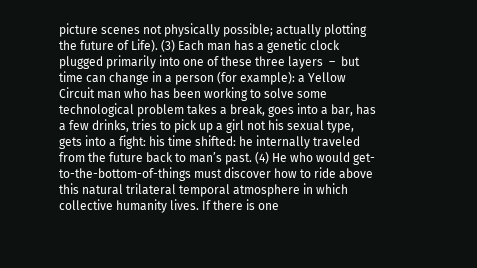picture scenes not physically possible; actually plotting the future of Life). (3) Each man has a genetic clock plugged primarily into one of these three layers  –  but time can change in a person (for example): a Yellow Circuit man who has been working to solve some technological problem takes a break, goes into a bar, has a few drinks, tries to pick up a girl not his sexual type, gets into a fight: his time shifted: he internally traveled from the future back to man’s past. (4) He who would get-to-the-bottom-of-things must discover how to ride above this natural trilateral temporal atmosphere in which collective humanity lives. If there is one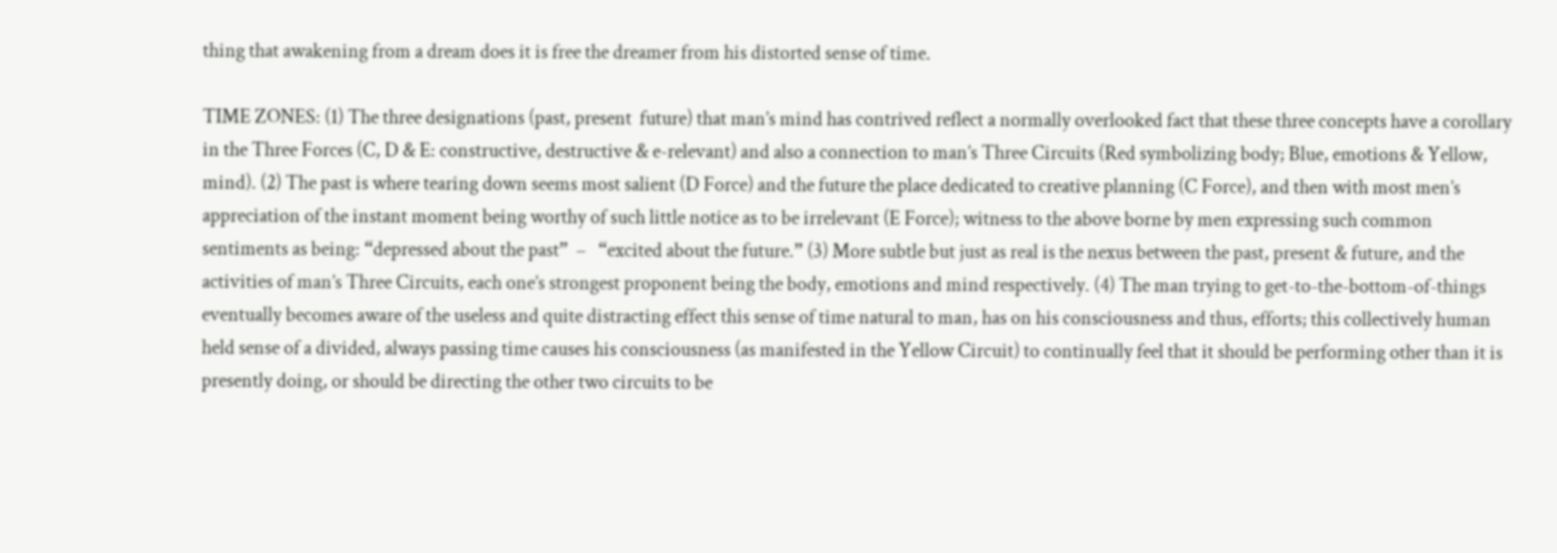thing that awakening from a dream does it is free the dreamer from his distorted sense of time.

TIME ZONES: (1) The three designations (past, present  future) that man’s mind has contrived reflect a normally overlooked fact that these three concepts have a corollary in the Three Forces (C, D & E: constructive, destructive & e-relevant) and also a connection to man’s Three Circuits (Red symbolizing body; Blue, emotions & Yellow, mind). (2) The past is where tearing down seems most salient (D Force) and the future the place dedicated to creative planning (C Force), and then with most men’s appreciation of the instant moment being worthy of such little notice as to be irrelevant (E Force); witness to the above borne by men expressing such common sentiments as being: “depressed about the past”  –   “excited about the future.” (3) More subtle but just as real is the nexus between the past, present & future, and the activities of man’s Three Circuits, each one’s strongest proponent being the body, emotions and mind respectively. (4) The man trying to get-to-the-bottom-of-things eventually becomes aware of the useless and quite distracting effect this sense of time natural to man, has on his consciousness and thus, efforts; this collectively human held sense of a divided, always passing time causes his consciousness (as manifested in the Yellow Circuit) to continually feel that it should be performing other than it is presently doing, or should be directing the other two circuits to be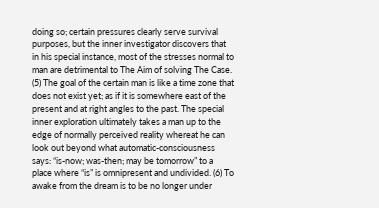doing so; certain pressures clearly serve survival purposes, but the inner investigator discovers that in his special instance, most of the stresses normal to man are detrimental to The Aim of solving The Case. (5) The goal of the certain man is like a time zone that does not exist yet; as if it is somewhere east of the present and at right angles to the past. The special inner exploration ultimately takes a man up to the edge of normally perceived reality whereat he can look out beyond what automatic-consciousness says: “is-now; was-then; may be tomorrow” to a place where “is” is omnipresent and undivided. (6) To awake from the dream is to be no longer under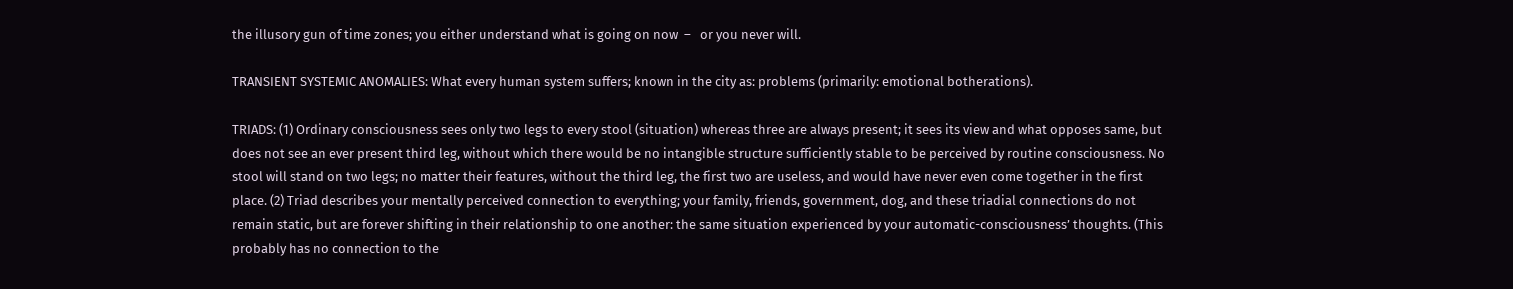the illusory gun of time zones; you either understand what is going on now  –   or you never will.

TRANSIENT SYSTEMIC ANOMALIES: What every human system suffers; known in the city as: problems (primarily: emotional botherations).

TRIADS: (1) Ordinary consciousness sees only two legs to every stool (situation) whereas three are always present; it sees its view and what opposes same, but does not see an ever present third leg, without which there would be no intangible structure sufficiently stable to be perceived by routine consciousness. No stool will stand on two legs; no matter their features, without the third leg, the first two are useless, and would have never even come together in the first place. (2) Triad describes your mentally perceived connection to everything; your family, friends, government, dog, and these triadial connections do not remain static, but are forever shifting in their relationship to one another: the same situation experienced by your automatic-consciousness’ thoughts. (This probably has no connection to the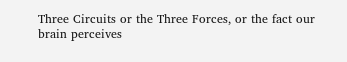Three Circuits or the Three Forces, or the fact our brain perceives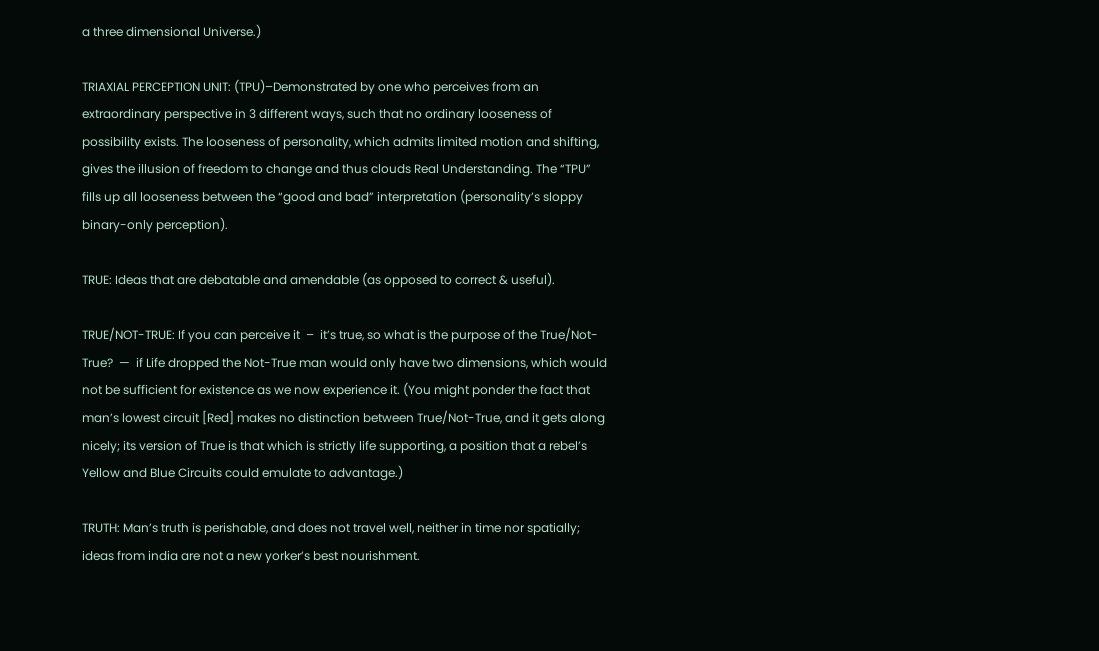a three dimensional Universe.)

TRIAXIAL PERCEPTION UNIT: (TPU)–Demonstrated by one who perceives from an extraordinary perspective in 3 different ways, such that no ordinary looseness of possibility exists. The looseness of personality, which admits limited motion and shifting, gives the illusion of freedom to change and thus clouds Real Understanding. The “TPU” fills up all looseness between the “good and bad” interpretation (personality’s sloppy binary-only perception).

TRUE: Ideas that are debatable and amendable (as opposed to correct & useful).

TRUE/NOT-TRUE: If you can perceive it  –  it’s true, so what is the purpose of the True/Not-True?  —  if Life dropped the Not-True man would only have two dimensions, which would not be sufficient for existence as we now experience it. (You might ponder the fact that man’s lowest circuit [Red] makes no distinction between True/Not-True, and it gets along nicely; its version of True is that which is strictly life supporting, a position that a rebel’s Yellow and Blue Circuits could emulate to advantage.)

TRUTH: Man’s truth is perishable, and does not travel well, neither in time nor spatially; ideas from india are not a new yorker’s best nourishment.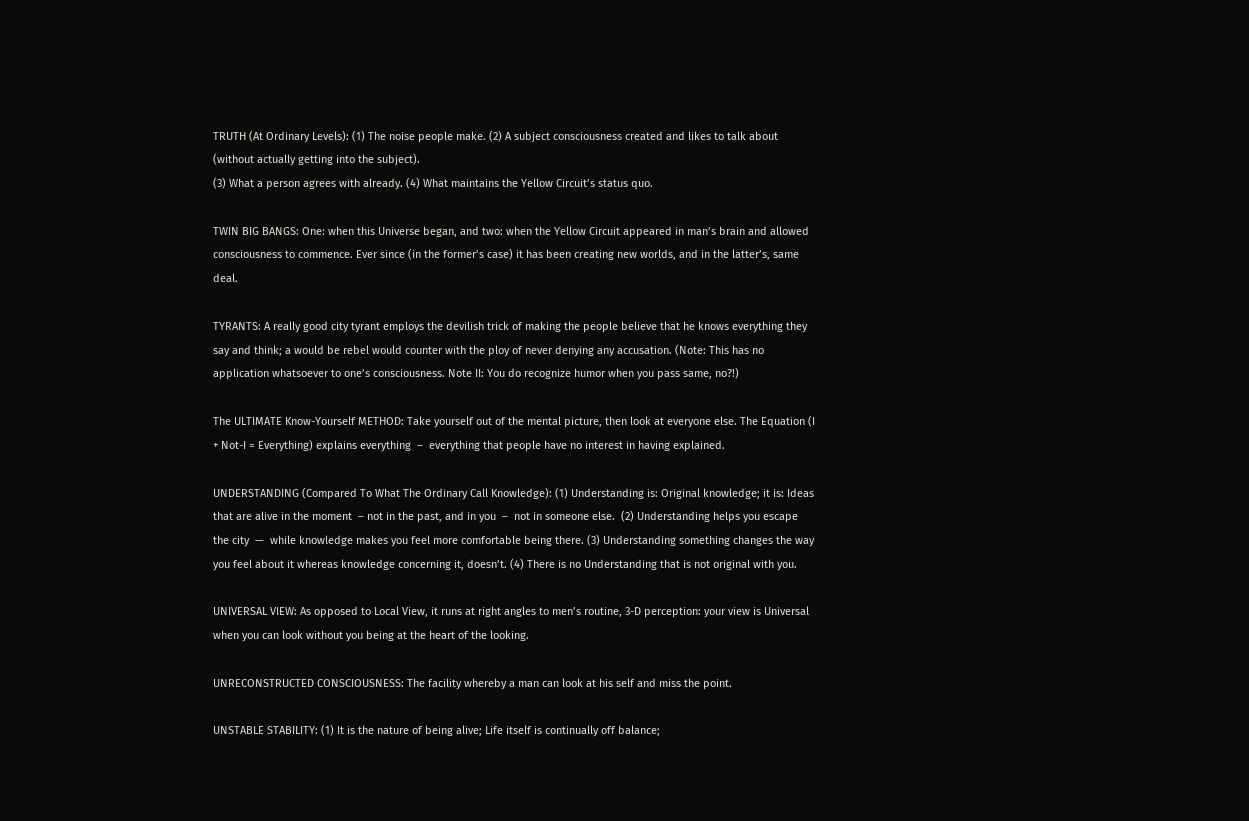TRUTH (At Ordinary Levels): (1) The noise people make. (2) A subject consciousness created and likes to talk about (without actually getting into the subject).
(3) What a person agrees with already. (4) What maintains the Yellow Circuit’s status quo.

TWIN BIG BANGS: One: when this Universe began, and two: when the Yellow Circuit appeared in man’s brain and allowed consciousness to commence. Ever since (in the former’s case) it has been creating new worlds, and in the latter’s, same deal.

TYRANTS: A really good city tyrant employs the devilish trick of making the people believe that he knows everything they say and think; a would be rebel would counter with the ploy of never denying any accusation. (Note: This has no application whatsoever to one’s consciousness. Note II: You do recognize humor when you pass same, no?!)

The ULTIMATE Know-Yourself METHOD: Take yourself out of the mental picture, then look at everyone else. The Equation (I + Not-I = Everything) explains everything  –  everything that people have no interest in having explained.

UNDERSTANDING (Compared To What The Ordinary Call Knowledge): (1) Understanding is: Original knowledge; it is: Ideas that are alive in the moment  – not in the past, and in you  –  not in someone else.  (2) Understanding helps you escape the city  —  while knowledge makes you feel more comfortable being there. (3) Understanding something changes the way you feel about it whereas knowledge concerning it, doesn’t. (4) There is no Understanding that is not original with you.

UNIVERSAL VIEW: As opposed to Local View, it runs at right angles to men’s routine, 3-D perception: your view is Universal when you can look without you being at the heart of the looking.

UNRECONSTRUCTED CONSCIOUSNESS: The facility whereby a man can look at his self and miss the point.

UNSTABLE STABILITY: (1) It is the nature of being alive; Life itself is continually off balance;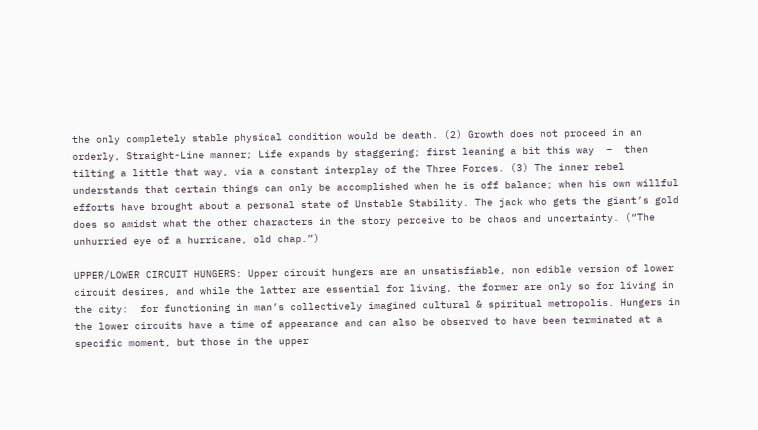the only completely stable physical condition would be death. (2) Growth does not proceed in an orderly, Straight-Line manner; Life expands by staggering; first leaning a bit this way  –  then tilting a little that way, via a constant interplay of the Three Forces. (3) The inner rebel understands that certain things can only be accomplished when he is off balance; when his own willful efforts have brought about a personal state of Unstable Stability. The jack who gets the giant’s gold does so amidst what the other characters in the story perceive to be chaos and uncertainty. (“The unhurried eye of a hurricane, old chap.”)

UPPER/LOWER CIRCUIT HUNGERS: Upper circuit hungers are an unsatisfiable, non edible version of lower circuit desires, and while the latter are essential for living, the former are only so for living in the city:  for functioning in man’s collectively imagined cultural & spiritual metropolis. Hungers in the lower circuits have a time of appearance and can also be observed to have been terminated at a specific moment, but those in the upper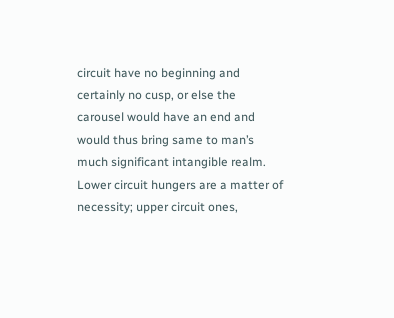circuit have no beginning and certainly no cusp, or else the carousel would have an end and would thus bring same to man’s much significant intangible realm. Lower circuit hungers are a matter of necessity; upper circuit ones,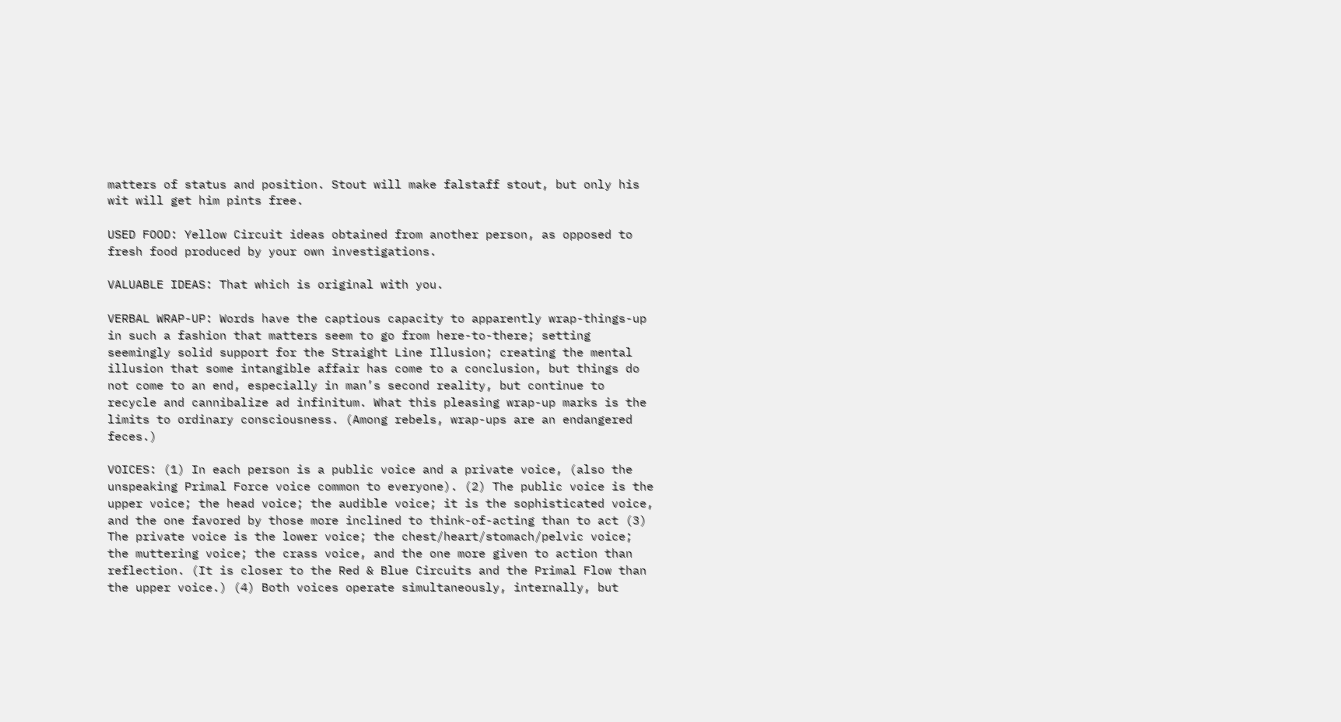matters of status and position. Stout will make falstaff stout, but only his wit will get him pints free.

USED FOOD: Yellow Circuit ideas obtained from another person, as opposed to fresh food produced by your own investigations.

VALUABLE IDEAS: That which is original with you.

VERBAL WRAP-UP: Words have the captious capacity to apparently wrap-things-up in such a fashion that matters seem to go from here-to-there; setting seemingly solid support for the Straight Line Illusion; creating the mental illusion that some intangible affair has come to a conclusion, but things do not come to an end, especially in man’s second reality, but continue to recycle and cannibalize ad infinitum. What this pleasing wrap-up marks is the limits to ordinary consciousness. (Among rebels, wrap-ups are an endangered feces.)

VOICES: (1) In each person is a public voice and a private voice, (also the unspeaking Primal Force voice common to everyone). (2) The public voice is the upper voice; the head voice; the audible voice; it is the sophisticated voice, and the one favored by those more inclined to think-of-acting than to act (3) The private voice is the lower voice; the chest/heart/stomach/pelvic voice; the muttering voice; the crass voice, and the one more given to action than reflection. (It is closer to the Red & Blue Circuits and the Primal Flow than the upper voice.) (4) Both voices operate simultaneously, internally, but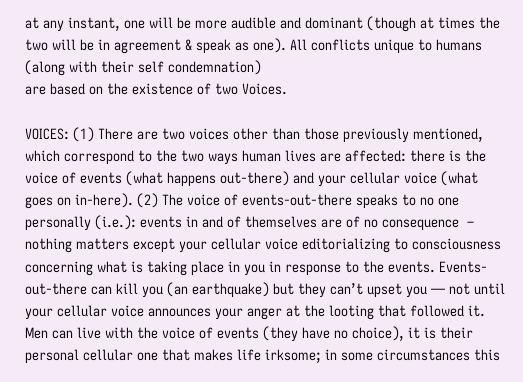at any instant, one will be more audible and dominant (though at times the two will be in agreement & speak as one). All conflicts unique to humans (along with their self condemnation)
are based on the existence of two Voices.

VOICES: (1) There are two voices other than those previously mentioned, which correspond to the two ways human lives are affected: there is the voice of events (what happens out-there) and your cellular voice (what goes on in-here). (2) The voice of events-out-there speaks to no one personally (i.e.): events in and of themselves are of no consequence  –  nothing matters except your cellular voice editorializing to consciousness concerning what is taking place in you in response to the events. Events-out-there can kill you (an earthquake) but they can’t upset you — not until your cellular voice announces your anger at the looting that followed it. Men can live with the voice of events (they have no choice), it is their personal cellular one that makes life irksome; in some circumstances this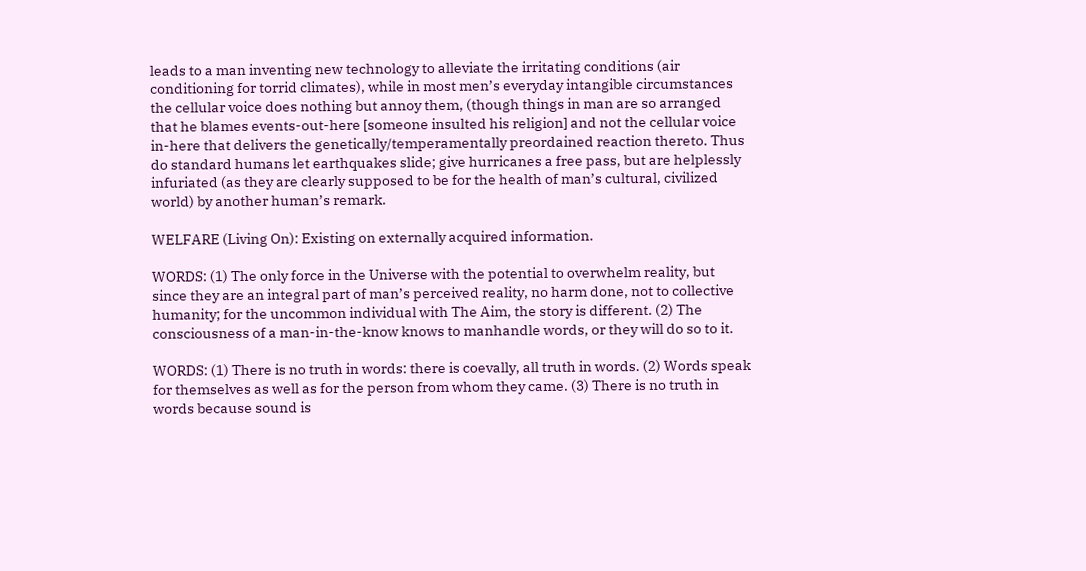leads to a man inventing new technology to alleviate the irritating conditions (air conditioning for torrid climates), while in most men’s everyday intangible circumstances the cellular voice does nothing but annoy them, (though things in man are so arranged that he blames events-out-here [someone insulted his religion] and not the cellular voice in-here that delivers the genetically/temperamentally preordained reaction thereto. Thus do standard humans let earthquakes slide; give hurricanes a free pass, but are helplessly infuriated (as they are clearly supposed to be for the health of man’s cultural, civilized world) by another human’s remark.

WELFARE (Living On): Existing on externally acquired information.

WORDS: (1) The only force in the Universe with the potential to overwhelm reality, but since they are an integral part of man’s perceived reality, no harm done, not to collective humanity; for the uncommon individual with The Aim, the story is different. (2) The consciousness of a man-in-the-know knows to manhandle words, or they will do so to it.

WORDS: (1) There is no truth in words: there is coevally, all truth in words. (2) Words speak for themselves as well as for the person from whom they came. (3) There is no truth in words because sound is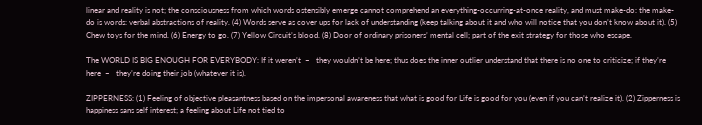linear and reality is not; the consciousness from which words ostensibly emerge cannot comprehend an everything-occurring-at-once reality, and must make-do: the make-do is words: verbal abstractions of reality. (4) Words serve as cover ups for lack of understanding (keep talking about it and who will notice that you don’t know about it). (5) Chew toys for the mind. (6) Energy to go. (7) Yellow Circuit’s blood. (8) Door of ordinary prisoners’ mental cell; part of the exit strategy for those who escape.

The WORLD IS BIG ENOUGH FOR EVERYBODY: If it weren’t  –   they wouldn’t be here; thus does the inner outlier understand that there is no one to criticize; if they’re here  –   they’re doing their job (whatever it is).

ZIPPERNESS: (1) Feeling of objective pleasantness based on the impersonal awareness that what is good for Life is good for you (even if you can’t realize it). (2) Zipperness is happiness sans self interest; a feeling about Life not tied to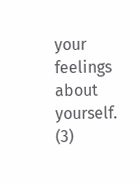your feelings about yourself. (3)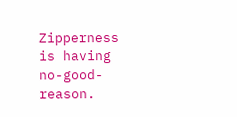Zipperness is having no-good-reason.